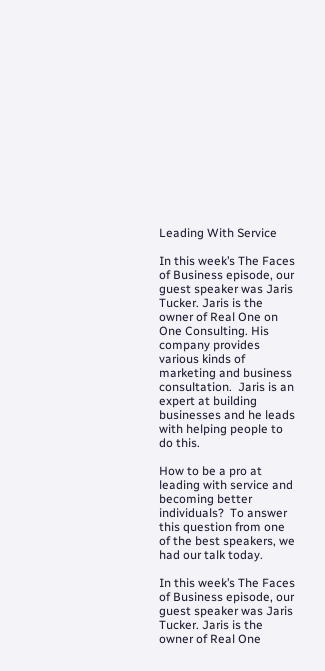Leading With Service

In this week’s The Faces of Business episode, our guest speaker was Jaris Tucker. Jaris is the owner of Real One on One Consulting. His company provides various kinds of marketing and business consultation.  Jaris is an expert at building businesses and he leads with helping people to do this.

How to be a pro at leading with service and becoming better individuals?  To answer this question from one of the best speakers, we had our talk today.

In this week’s The Faces of Business episode, our guest speaker was Jaris Tucker. Jaris is the owner of Real One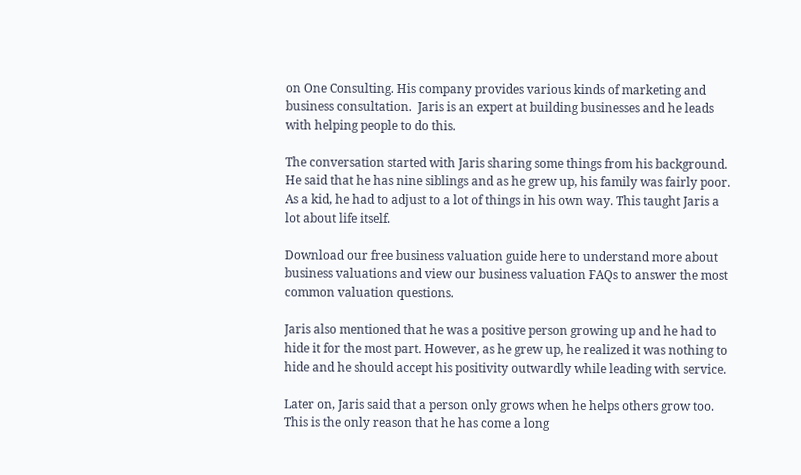on One Consulting. His company provides various kinds of marketing and business consultation.  Jaris is an expert at building businesses and he leads with helping people to do this.

The conversation started with Jaris sharing some things from his background. He said that he has nine siblings and as he grew up, his family was fairly poor. As a kid, he had to adjust to a lot of things in his own way. This taught Jaris a lot about life itself.

Download our free business valuation guide here to understand more about business valuations and view our business valuation FAQs to answer the most common valuation questions.

Jaris also mentioned that he was a positive person growing up and he had to hide it for the most part. However, as he grew up, he realized it was nothing to hide and he should accept his positivity outwardly while leading with service.

Later on, Jaris said that a person only grows when he helps others grow too. This is the only reason that he has come a long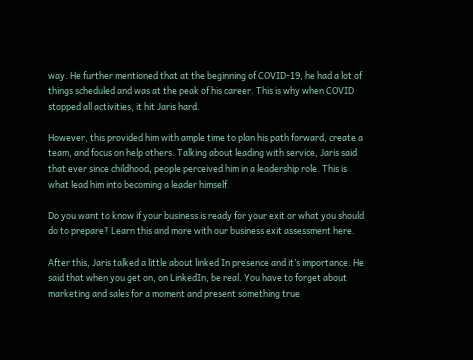way. He further mentioned that at the beginning of COVID-19, he had a lot of things scheduled and was at the peak of his career. This is why when COVID stopped all activities, it hit Jaris hard.

However, this provided him with ample time to plan his path forward, create a team, and focus on help others. Talking about leading with service, Jaris said that ever since childhood, people perceived him in a leadership role. This is what lead him into becoming a leader himself.

Do you want to know if your business is ready for your exit or what you should do to prepare? Learn this and more with our business exit assessment here.

After this, Jaris talked a little about linked In presence and it’s importance. He said that when you get on, on LinkedIn, be real. You have to forget about marketing and sales for a moment and present something true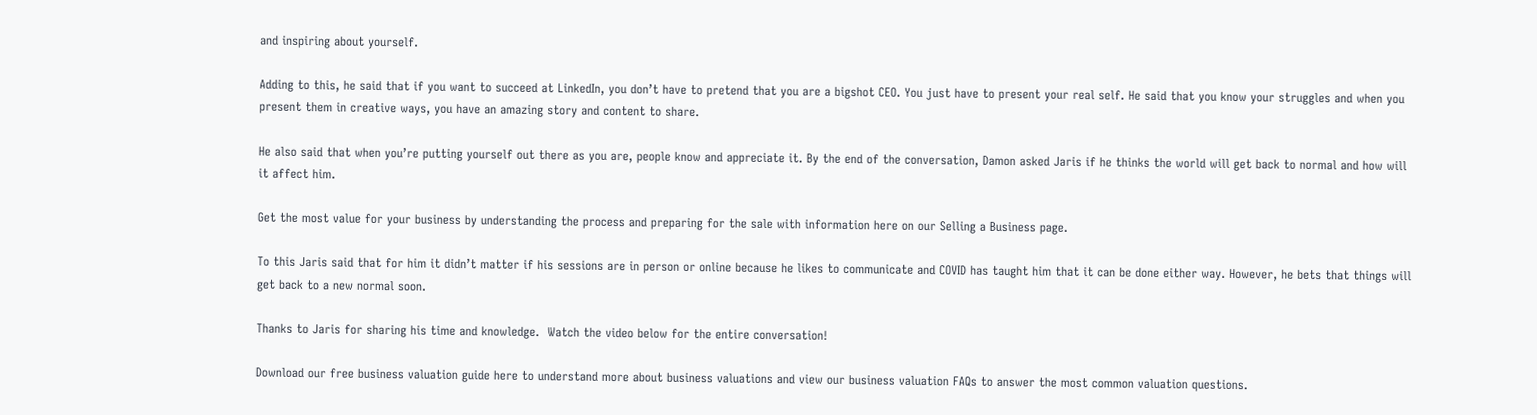and inspiring about yourself.

Adding to this, he said that if you want to succeed at LinkedIn, you don’t have to pretend that you are a bigshot CEO. You just have to present your real self. He said that you know your struggles and when you present them in creative ways, you have an amazing story and content to share.

He also said that when you’re putting yourself out there as you are, people know and appreciate it. By the end of the conversation, Damon asked Jaris if he thinks the world will get back to normal and how will it affect him.

Get the most value for your business by understanding the process and preparing for the sale with information here on our Selling a Business page.

To this Jaris said that for him it didn’t matter if his sessions are in person or online because he likes to communicate and COVID has taught him that it can be done either way. However, he bets that things will get back to a new normal soon.

Thanks to Jaris for sharing his time and knowledge.  Watch the video below for the entire conversation!

Download our free business valuation guide here to understand more about business valuations and view our business valuation FAQs to answer the most common valuation questions.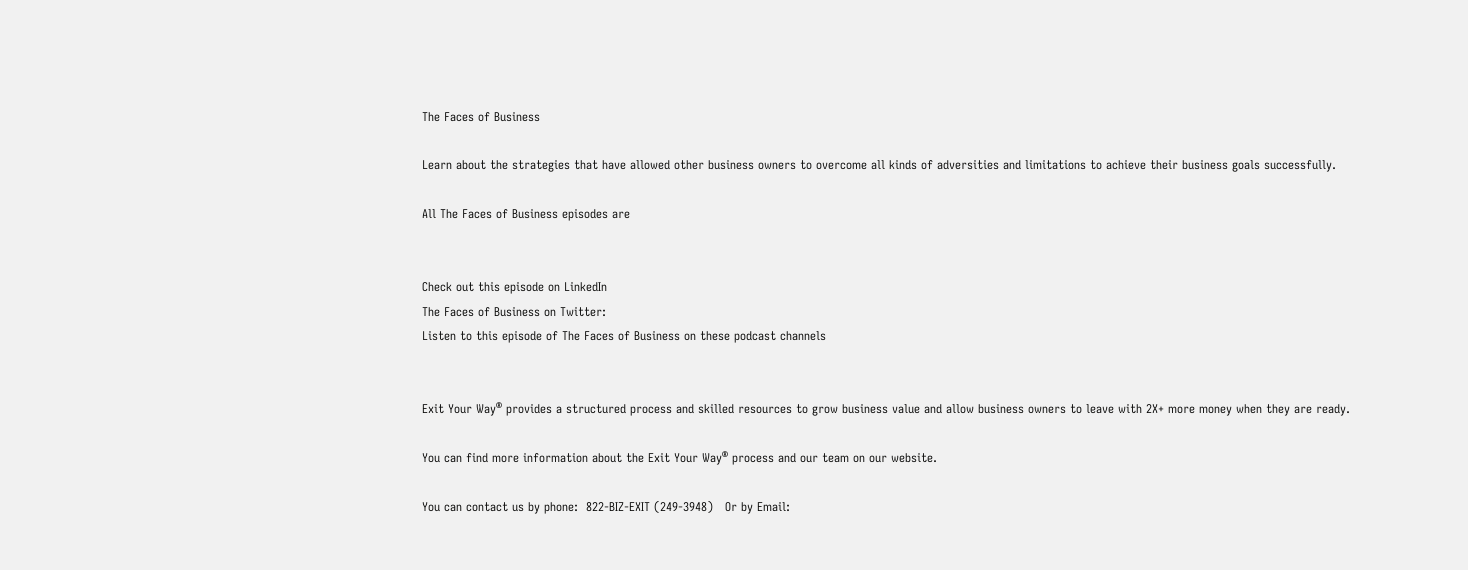The Faces of Business

Learn about the strategies that have allowed other business owners to overcome all kinds of adversities and limitations to achieve their business goals successfully.

All The Faces of Business episodes are


Check out this episode on LinkedIn
The Faces of Business on Twitter:
Listen to this episode of The Faces of Business on these podcast channels


Exit Your Way® provides a structured process and skilled resources to grow business value and allow business owners to leave with 2X+ more money when they are ready.

You can find more information about the Exit Your Way® process and our team on our website.

You can contact us by phone:  822-BIZ-EXIT (249-3948)   Or by Email: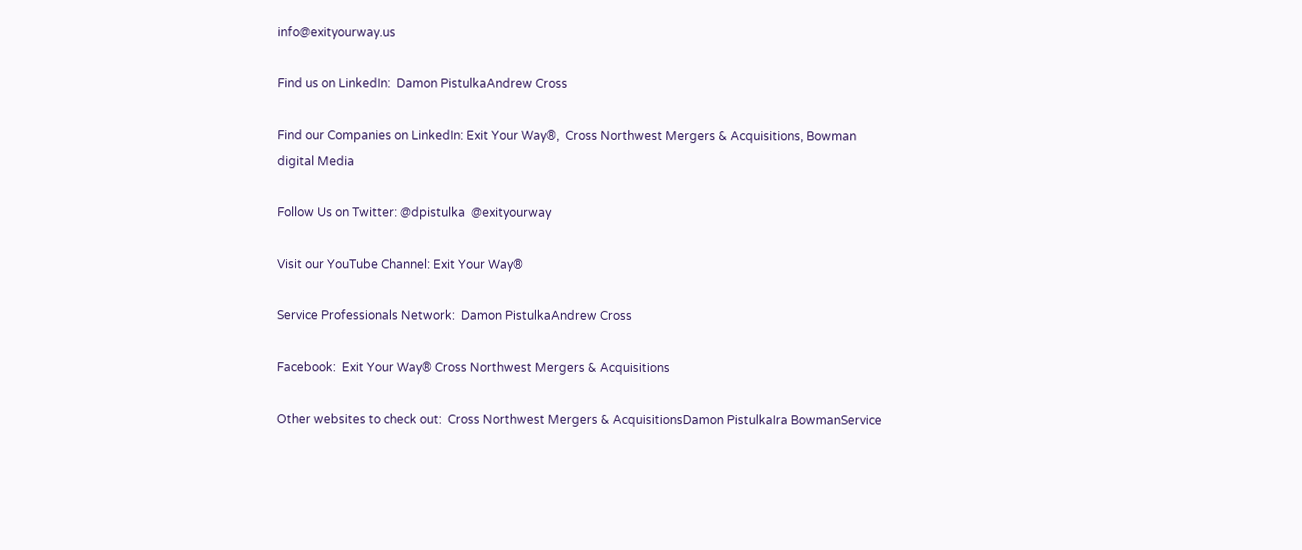info@exityourway.us

Find us on LinkedIn:  Damon PistulkaAndrew Cross

Find our Companies on LinkedIn: Exit Your Way®,  Cross Northwest Mergers & Acquisitions, Bowman digital Media

Follow Us on Twitter: @dpistulka  @exityourway

Visit our YouTube Channel: Exit Your Way®

Service Professionals Network:  Damon PistulkaAndrew Cross

Facebook:  Exit Your Way® Cross Northwest Mergers & Acquisitions

Other websites to check out:  Cross Northwest Mergers & AcquisitionsDamon PistulkaIra BowmanService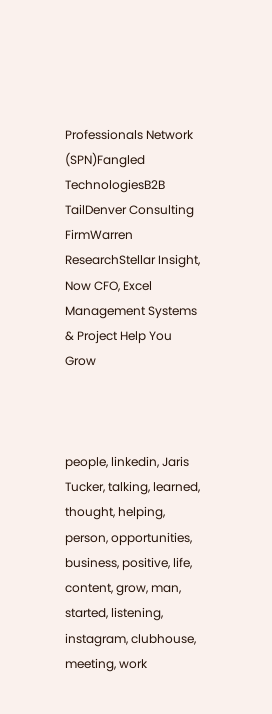Professionals Network (SPN)Fangled TechnologiesB2B TailDenver Consulting FirmWarren ResearchStellar Insight, Now CFO, Excel Management Systems  & Project Help You Grow



people, linkedin, Jaris Tucker, talking, learned, thought, helping, person, opportunities, business, positive, life, content, grow, man, started, listening, instagram, clubhouse, meeting, work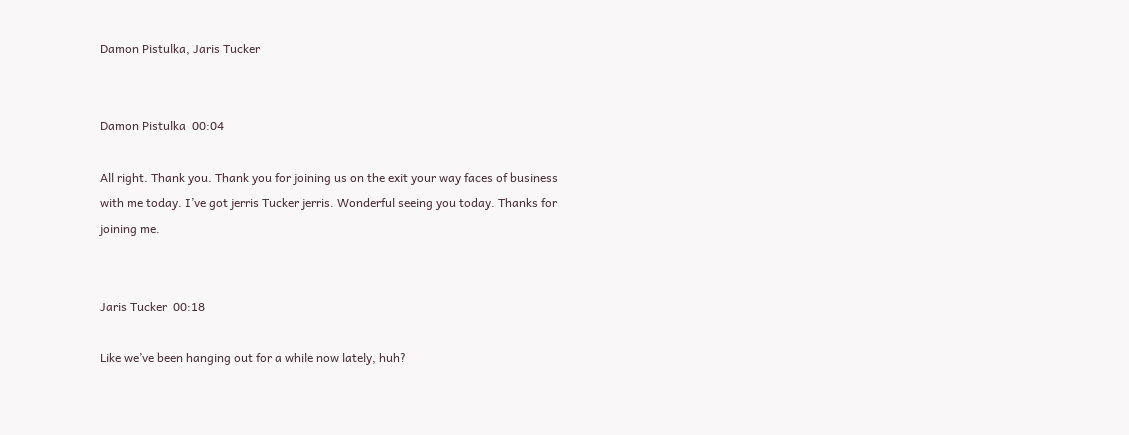Damon Pistulka, Jaris Tucker


Damon Pistulka  00:04

All right. Thank you. Thank you for joining us on the exit your way faces of business with me today. I’ve got jerris Tucker jerris. Wonderful seeing you today. Thanks for joining me.


Jaris Tucker  00:18

Like we’ve been hanging out for a while now lately, huh?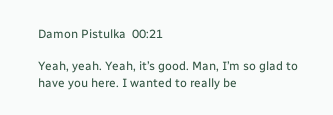Damon Pistulka  00:21

Yeah, yeah. Yeah, it’s good. Man, I’m so glad to have you here. I wanted to really be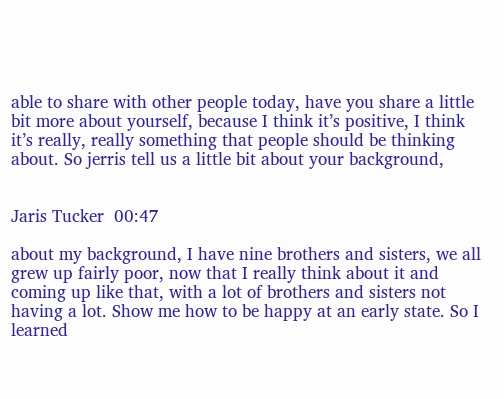able to share with other people today, have you share a little bit more about yourself, because I think it’s positive, I think it’s really, really something that people should be thinking about. So jerris tell us a little bit about your background,


Jaris Tucker  00:47

about my background, I have nine brothers and sisters, we all grew up fairly poor, now that I really think about it and coming up like that, with a lot of brothers and sisters not having a lot. Show me how to be happy at an early state. So I learned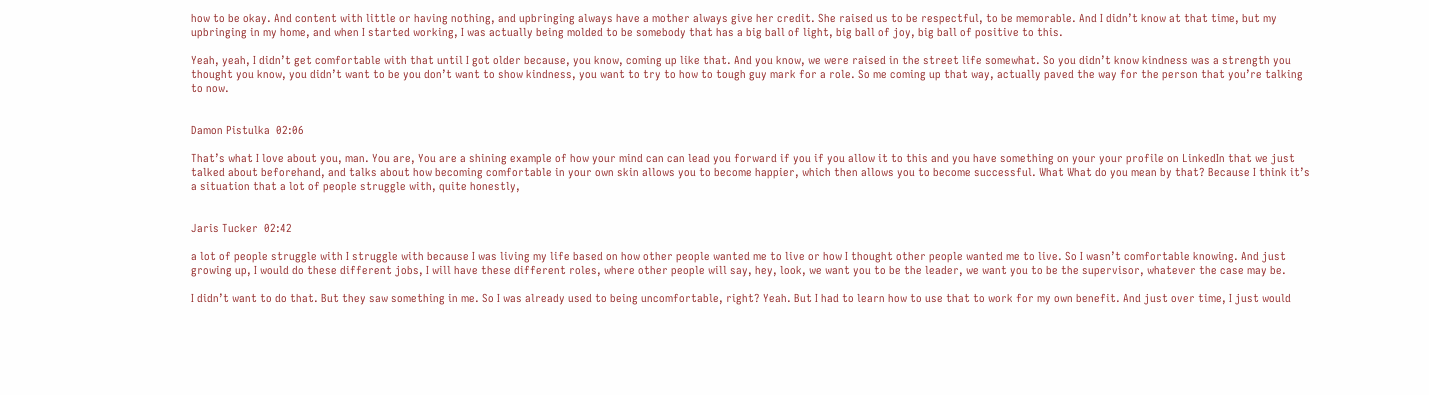how to be okay. And content with little or having nothing, and upbringing always have a mother always give her credit. She raised us to be respectful, to be memorable. And I didn’t know at that time, but my upbringing in my home, and when I started working, I was actually being molded to be somebody that has a big ball of light, big ball of joy, big ball of positive to this.

Yeah, yeah, I didn’t get comfortable with that until I got older because, you know, coming up like that. And you know, we were raised in the street life somewhat. So you didn’t know kindness was a strength you thought you know, you didn’t want to be you don’t want to show kindness, you want to try to how to tough guy mark for a role. So me coming up that way, actually paved the way for the person that you’re talking to now.


Damon Pistulka  02:06

That’s what I love about you, man. You are, You are a shining example of how your mind can can lead you forward if you if you allow it to this and you have something on your your profile on LinkedIn that we just talked about beforehand, and talks about how becoming comfortable in your own skin allows you to become happier, which then allows you to become successful. What What do you mean by that? Because I think it’s a situation that a lot of people struggle with, quite honestly,


Jaris Tucker  02:42

a lot of people struggle with I struggle with because I was living my life based on how other people wanted me to live or how I thought other people wanted me to live. So I wasn’t comfortable knowing. And just growing up, I would do these different jobs, I will have these different roles, where other people will say, hey, look, we want you to be the leader, we want you to be the supervisor, whatever the case may be.

I didn’t want to do that. But they saw something in me. So I was already used to being uncomfortable, right? Yeah. But I had to learn how to use that to work for my own benefit. And just over time, I just would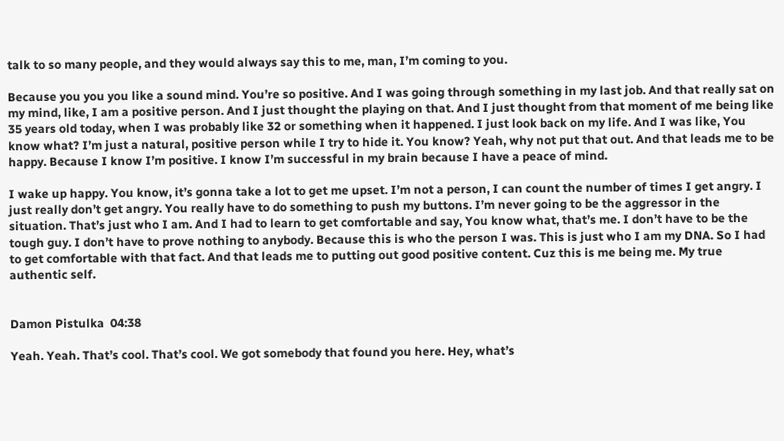talk to so many people, and they would always say this to me, man, I’m coming to you.

Because you you you like a sound mind. You’re so positive. And I was going through something in my last job. And that really sat on my mind, like, I am a positive person. And I just thought the playing on that. And I just thought from that moment of me being like 35 years old today, when I was probably like 32 or something when it happened. I just look back on my life. And I was like, You know what? I’m just a natural, positive person while I try to hide it. You know? Yeah, why not put that out. And that leads me to be happy. Because I know I’m positive. I know I’m successful in my brain because I have a peace of mind.

I wake up happy. You know, it’s gonna take a lot to get me upset. I’m not a person, I can count the number of times I get angry. I just really don’t get angry. You really have to do something to push my buttons. I’m never going to be the aggressor in the situation. That’s just who I am. And I had to learn to get comfortable and say, You know what, that’s me. I don’t have to be the tough guy. I don’t have to prove nothing to anybody. Because this is who the person I was. This is just who I am my DNA. So I had to get comfortable with that fact. And that leads me to putting out good positive content. Cuz this is me being me. My true authentic self.


Damon Pistulka  04:38

Yeah. Yeah. That’s cool. That’s cool. We got somebody that found you here. Hey, what’s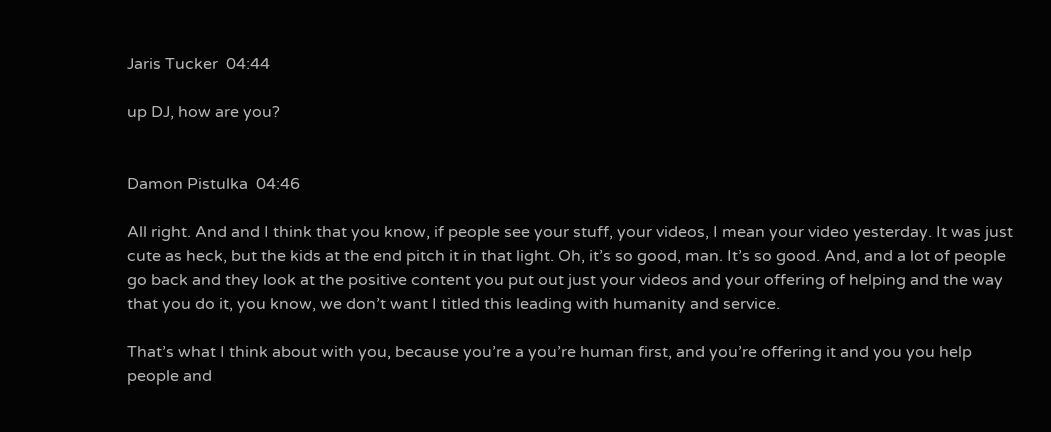Jaris Tucker  04:44

up DJ, how are you?


Damon Pistulka  04:46

All right. And and I think that you know, if people see your stuff, your videos, I mean your video yesterday. It was just cute as heck, but the kids at the end pitch it in that light. Oh, it’s so good, man. It’s so good. And, and a lot of people go back and they look at the positive content you put out just your videos and your offering of helping and the way that you do it, you know, we don’t want I titled this leading with humanity and service.

That’s what I think about with you, because you’re a you’re human first, and you’re offering it and you you help people and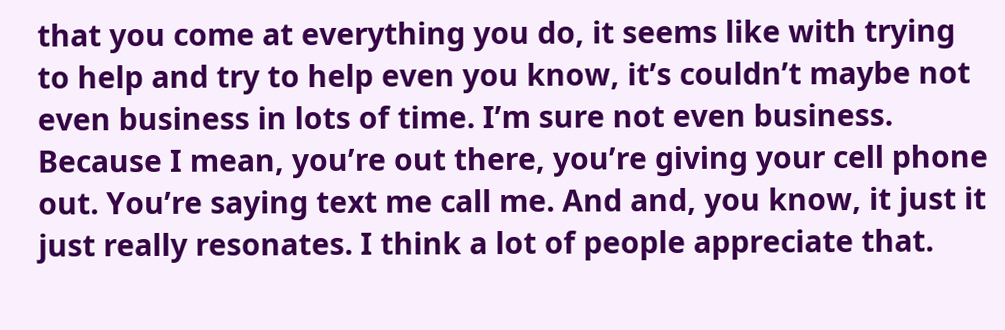that you come at everything you do, it seems like with trying to help and try to help even you know, it’s couldn’t maybe not even business in lots of time. I’m sure not even business. Because I mean, you’re out there, you’re giving your cell phone out. You’re saying text me call me. And and, you know, it just it just really resonates. I think a lot of people appreciate that.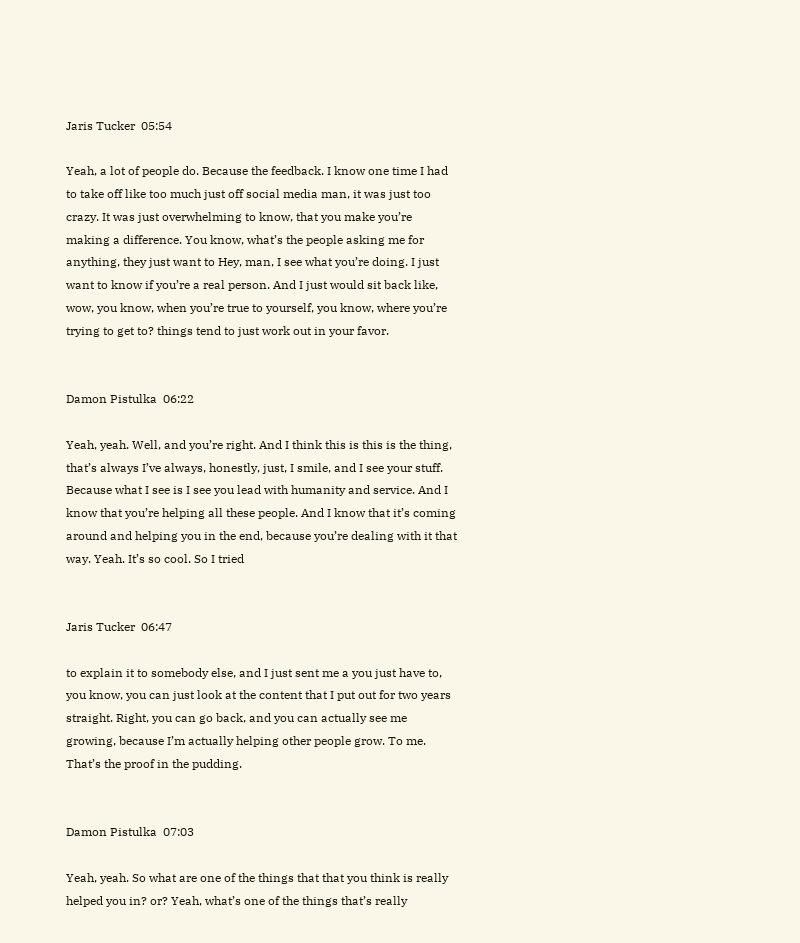Jaris Tucker  05:54

Yeah, a lot of people do. Because the feedback. I know one time I had to take off like too much just off social media man, it was just too crazy. It was just overwhelming to know, that you make you’re making a difference. You know, what’s the people asking me for anything, they just want to Hey, man, I see what you’re doing. I just want to know if you’re a real person. And I just would sit back like, wow, you know, when you’re true to yourself, you know, where you’re trying to get to? things tend to just work out in your favor.


Damon Pistulka  06:22

Yeah, yeah. Well, and you’re right. And I think this is this is the thing, that’s always I’ve always, honestly, just, I smile, and I see your stuff. Because what I see is I see you lead with humanity and service. And I know that you’re helping all these people. And I know that it’s coming around and helping you in the end, because you’re dealing with it that way. Yeah. It’s so cool. So I tried


Jaris Tucker  06:47

to explain it to somebody else, and I just sent me a you just have to, you know, you can just look at the content that I put out for two years straight. Right, you can go back, and you can actually see me growing, because I’m actually helping other people grow. To me. That’s the proof in the pudding.


Damon Pistulka  07:03

Yeah, yeah. So what are one of the things that that you think is really helped you in? or? Yeah, what’s one of the things that’s really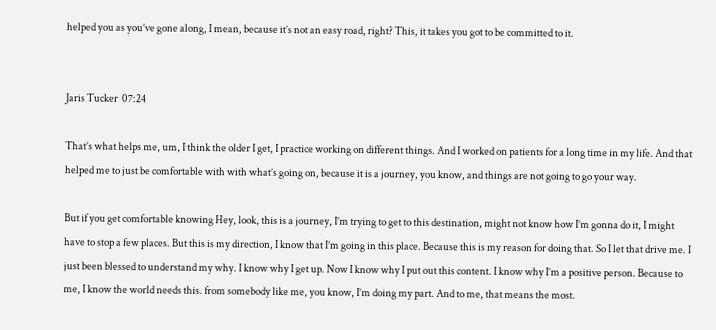helped you as you’ve gone along, I mean, because it’s not an easy road, right? This, it takes you got to be committed to it.


Jaris Tucker  07:24

That’s what helps me, um, I think the older I get, I practice working on different things. And I worked on patients for a long time in my life. And that helped me to just be comfortable with with what’s going on, because it is a journey, you know, and things are not going to go your way.

But if you get comfortable knowing Hey, look, this is a journey, I’m trying to get to this destination, might not know how I’m gonna do it, I might have to stop a few places. But this is my direction, I know that I’m going in this place. Because this is my reason for doing that. So I let that drive me. I just been blessed to understand my why. I know why I get up. Now I know why I put out this content. I know why I’m a positive person. Because to me, I know the world needs this. from somebody like me, you know, I’m doing my part. And to me, that means the most.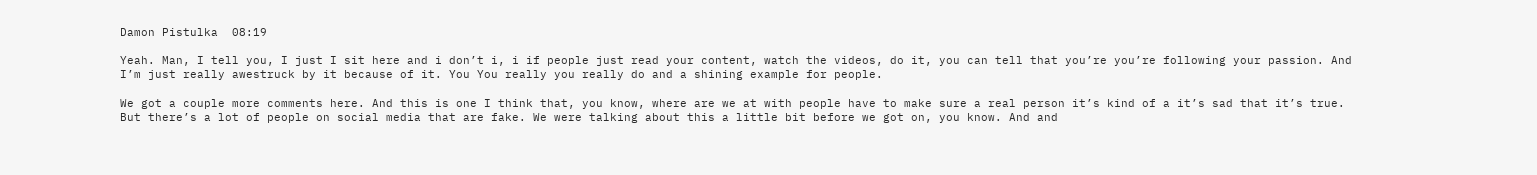Damon Pistulka  08:19

Yeah. Man, I tell you, I just I sit here and i don’t i, i if people just read your content, watch the videos, do it, you can tell that you’re you’re following your passion. And I’m just really awestruck by it because of it. You You really you really do and a shining example for people.

We got a couple more comments here. And this is one I think that, you know, where are we at with people have to make sure a real person it’s kind of a it’s sad that it’s true. But there’s a lot of people on social media that are fake. We were talking about this a little bit before we got on, you know. And and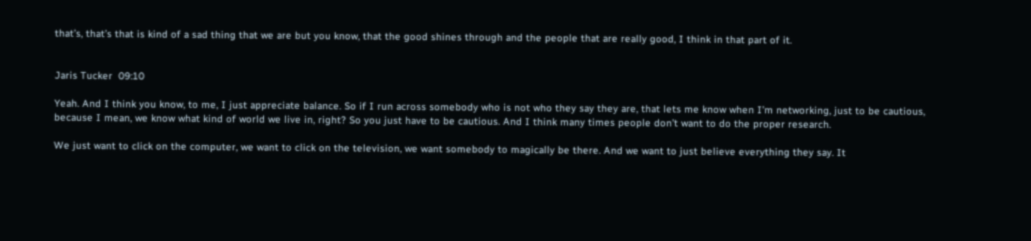that’s, that’s that is kind of a sad thing that we are but you know, that the good shines through and the people that are really good, I think in that part of it.


Jaris Tucker  09:10

Yeah. And I think you know, to me, I just appreciate balance. So if I run across somebody who is not who they say they are, that lets me know when I’m networking, just to be cautious, because I mean, we know what kind of world we live in, right? So you just have to be cautious. And I think many times people don’t want to do the proper research.

We just want to click on the computer, we want to click on the television, we want somebody to magically be there. And we want to just believe everything they say. It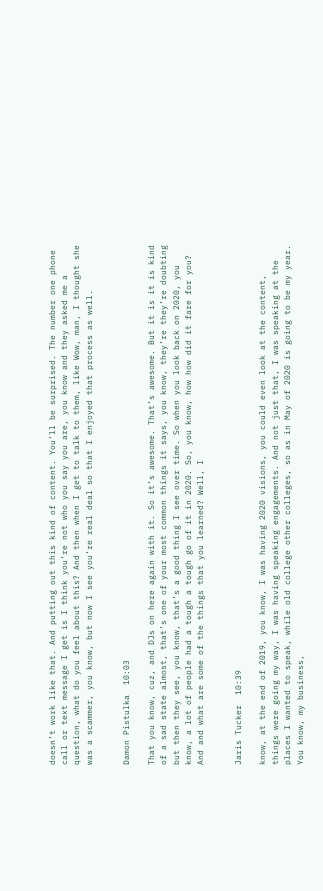doesn’t work like that. And putting out this kind of content. You’ll be surprised. The number one phone call or text message I get is I think you’re not who you say you are, you know and they asked me a question, what do you feel about this? And then when I get to talk to them, like Wow, man, I thought she was a scammer, you know, but now I see you’re real deal so that I enjoyed that process as well.


Damon Pistulka  10:03

That you know, cuz, and DJs on here again with it. So it’s awesome. That’s awesome. But it is it is kind of a sad state almost, that’s one of your most common things it says, you know, they’re they’re doubting but then they see, you know, that’s a good thing I see over time. So when you look back on 2020, you know, a lot of people had a tough a tough go of it in 2020. So, you know, how how did it fare for you? And and what are some of the things that you learned? Well, I


Jaris Tucker  10:39

know, at the end of 2019, you know, I was having 2020 visions, you could even look at the content, things were going my way, I was having speaking engagements. And not just that, I was speaking at the places I wanted to speak, while old college other colleges, so as in May of 2020 is going to be my year. You know, my business,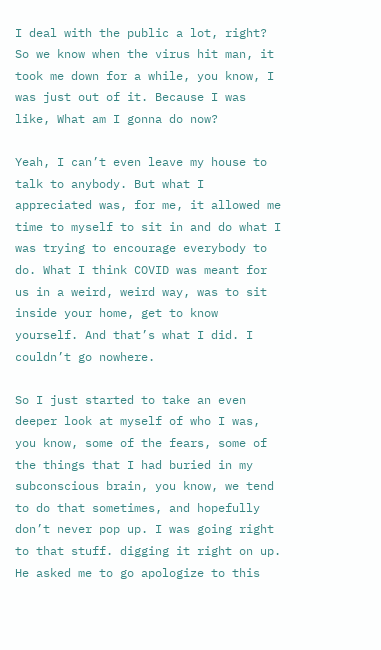I deal with the public a lot, right? So we know when the virus hit man, it took me down for a while, you know, I was just out of it. Because I was like, What am I gonna do now?

Yeah, I can’t even leave my house to talk to anybody. But what I appreciated was, for me, it allowed me time to myself to sit in and do what I was trying to encourage everybody to do. What I think COVID was meant for us in a weird, weird way, was to sit inside your home, get to know yourself. And that’s what I did. I couldn’t go nowhere.

So I just started to take an even deeper look at myself of who I was, you know, some of the fears, some of the things that I had buried in my subconscious brain, you know, we tend to do that sometimes, and hopefully don’t never pop up. I was going right to that stuff. digging it right on up. He asked me to go apologize to this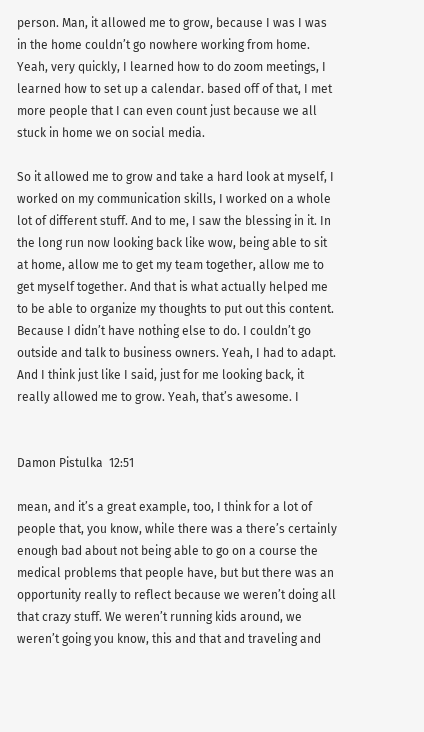person. Man, it allowed me to grow, because I was I was in the home couldn’t go nowhere working from home. Yeah, very quickly, I learned how to do zoom meetings, I learned how to set up a calendar. based off of that, I met more people that I can even count just because we all stuck in home we on social media.

So it allowed me to grow and take a hard look at myself, I worked on my communication skills, I worked on a whole lot of different stuff. And to me, I saw the blessing in it. In the long run now looking back like wow, being able to sit at home, allow me to get my team together, allow me to get myself together. And that is what actually helped me to be able to organize my thoughts to put out this content. Because I didn’t have nothing else to do. I couldn’t go outside and talk to business owners. Yeah, I had to adapt. And I think just like I said, just for me looking back, it really allowed me to grow. Yeah, that’s awesome. I


Damon Pistulka  12:51

mean, and it’s a great example, too, I think for a lot of people that, you know, while there was a there’s certainly enough bad about not being able to go on a course the medical problems that people have, but but there was an opportunity really to reflect because we weren’t doing all that crazy stuff. We weren’t running kids around, we weren’t going you know, this and that and traveling and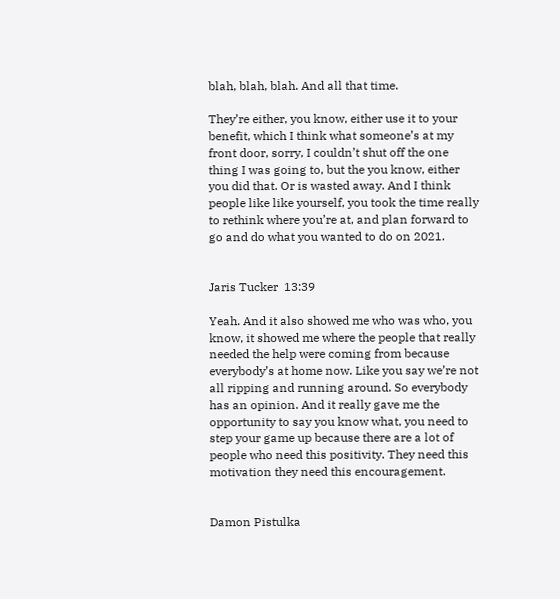blah, blah, blah. And all that time.

They’re either, you know, either use it to your benefit, which I think what someone’s at my front door, sorry, I couldn’t shut off the one thing I was going to, but the you know, either you did that. Or is wasted away. And I think people like like yourself, you took the time really to rethink where you’re at, and plan forward to go and do what you wanted to do on 2021.


Jaris Tucker  13:39

Yeah. And it also showed me who was who, you know, it showed me where the people that really needed the help were coming from because everybody’s at home now. Like you say we’re not all ripping and running around. So everybody has an opinion. And it really gave me the opportunity to say you know what, you need to step your game up because there are a lot of people who need this positivity. They need this motivation they need this encouragement.


Damon Pistulka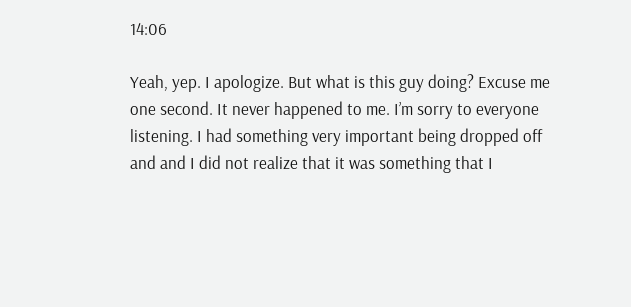14:06

Yeah, yep. I apologize. But what is this guy doing? Excuse me one second. It never happened to me. I’m sorry to everyone listening. I had something very important being dropped off and and I did not realize that it was something that I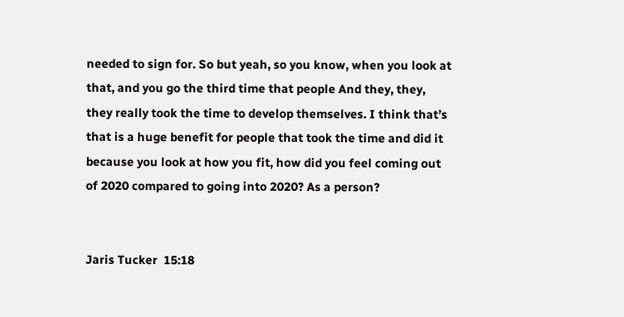needed to sign for. So but yeah, so you know, when you look at that, and you go the third time that people And they, they, they really took the time to develop themselves. I think that’s that is a huge benefit for people that took the time and did it because you look at how you fit, how did you feel coming out of 2020 compared to going into 2020? As a person?


Jaris Tucker  15:18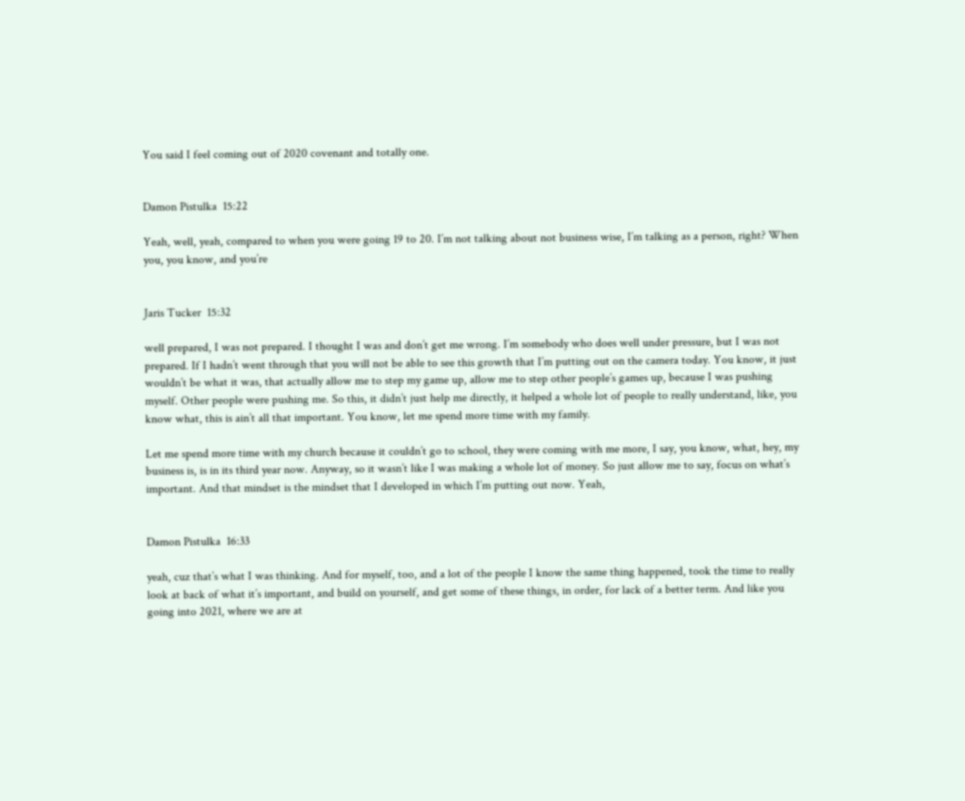You said I feel coming out of 2020 covenant and totally one.


Damon Pistulka  15:22

Yeah, well, yeah, compared to when you were going 19 to 20. I’m not talking about not business wise, I’m talking as a person, right? When you, you know, and you’re


Jaris Tucker  15:32

well prepared, I was not prepared. I thought I was and don’t get me wrong. I’m somebody who does well under pressure, but I was not prepared. If I hadn’t went through that you will not be able to see this growth that I’m putting out on the camera today. You know, it just wouldn’t be what it was, that actually allow me to step my game up, allow me to step other people’s games up, because I was pushing myself. Other people were pushing me. So this, it didn’t just help me directly, it helped a whole lot of people to really understand, like, you know what, this is ain’t all that important. You know, let me spend more time with my family.

Let me spend more time with my church because it couldn’t go to school, they were coming with me more, I say, you know, what, hey, my business is, is in its third year now. Anyway, so it wasn’t like I was making a whole lot of money. So just allow me to say, focus on what’s important. And that mindset is the mindset that I developed in which I’m putting out now. Yeah,


Damon Pistulka  16:33

yeah, cuz that’s what I was thinking. And for myself, too, and a lot of the people I know the same thing happened, took the time to really look at back of what it’s important, and build on yourself, and get some of these things, in order, for lack of a better term. And like you going into 2021, where we are at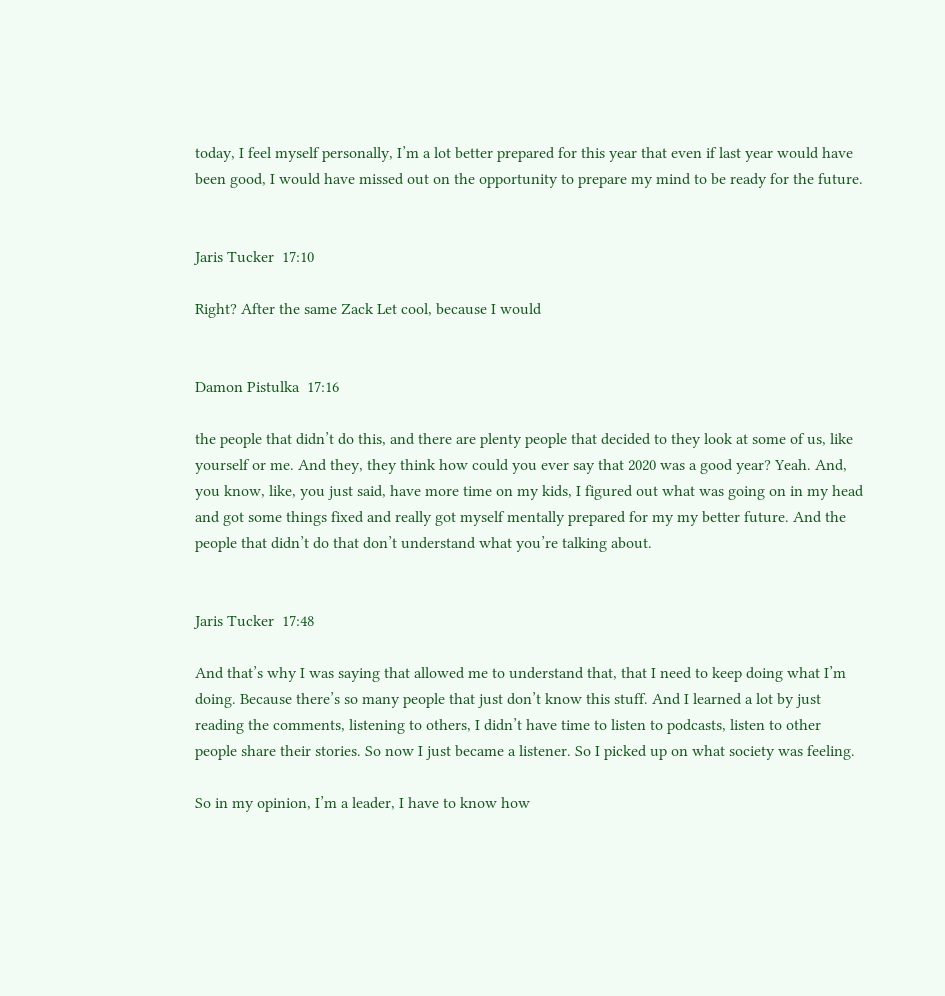today, I feel myself personally, I’m a lot better prepared for this year that even if last year would have been good, I would have missed out on the opportunity to prepare my mind to be ready for the future.


Jaris Tucker  17:10

Right? After the same Zack Let cool, because I would


Damon Pistulka  17:16

the people that didn’t do this, and there are plenty people that decided to they look at some of us, like yourself or me. And they, they think how could you ever say that 2020 was a good year? Yeah. And, you know, like, you just said, have more time on my kids, I figured out what was going on in my head and got some things fixed and really got myself mentally prepared for my my better future. And the people that didn’t do that don’t understand what you’re talking about.


Jaris Tucker  17:48

And that’s why I was saying that allowed me to understand that, that I need to keep doing what I’m doing. Because there’s so many people that just don’t know this stuff. And I learned a lot by just reading the comments, listening to others, I didn’t have time to listen to podcasts, listen to other people share their stories. So now I just became a listener. So I picked up on what society was feeling.

So in my opinion, I’m a leader, I have to know how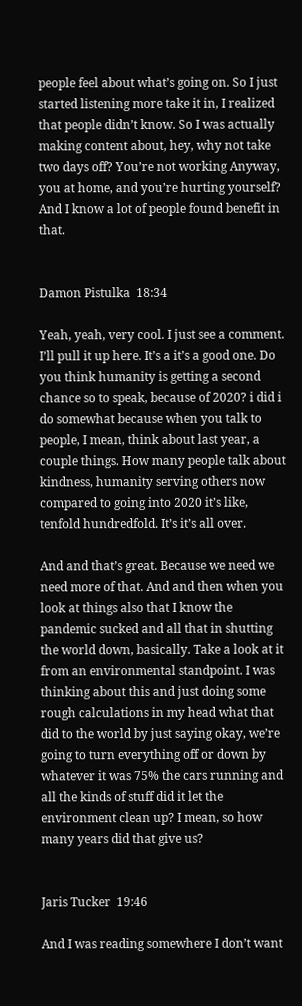people feel about what’s going on. So I just started listening more take it in, I realized that people didn’t know. So I was actually making content about, hey, why not take two days off? You’re not working Anyway, you at home, and you’re hurting yourself? And I know a lot of people found benefit in that.


Damon Pistulka  18:34

Yeah, yeah, very cool. I just see a comment. I’ll pull it up here. It’s a it’s a good one. Do you think humanity is getting a second chance so to speak, because of 2020? i did i do somewhat because when you talk to people, I mean, think about last year, a couple things. How many people talk about kindness, humanity serving others now compared to going into 2020 it’s like, tenfold hundredfold. It’s it’s all over.

And and that’s great. Because we need we need more of that. And and then when you look at things also that I know the pandemic sucked and all that in shutting the world down, basically. Take a look at it from an environmental standpoint. I was thinking about this and just doing some rough calculations in my head what that did to the world by just saying okay, we’re going to turn everything off or down by whatever it was 75% the cars running and all the kinds of stuff did it let the environment clean up? I mean, so how many years did that give us?


Jaris Tucker  19:46

And I was reading somewhere I don’t want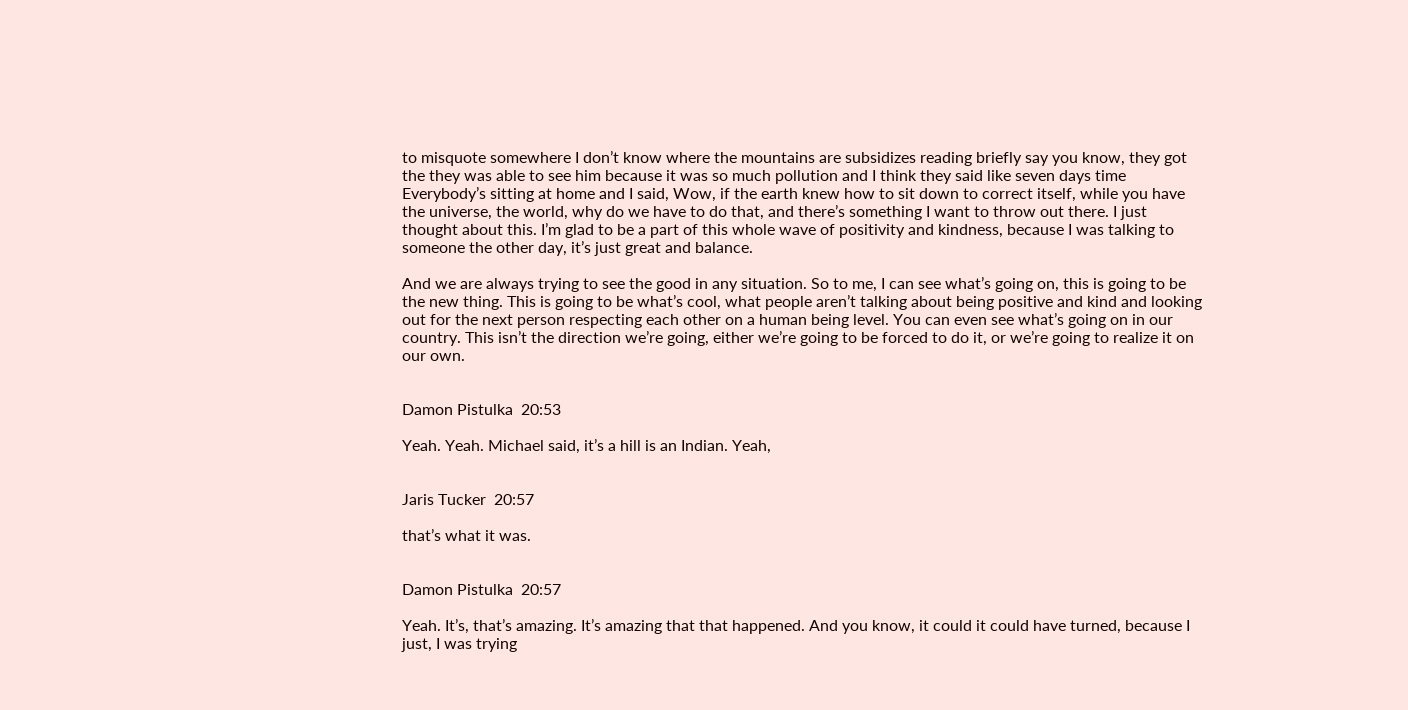to misquote somewhere I don’t know where the mountains are subsidizes reading briefly say you know, they got the they was able to see him because it was so much pollution and I think they said like seven days time Everybody’s sitting at home and I said, Wow, if the earth knew how to sit down to correct itself, while you have the universe, the world, why do we have to do that, and there’s something I want to throw out there. I just thought about this. I’m glad to be a part of this whole wave of positivity and kindness, because I was talking to someone the other day, it’s just great and balance.

And we are always trying to see the good in any situation. So to me, I can see what’s going on, this is going to be the new thing. This is going to be what’s cool, what people aren’t talking about being positive and kind and looking out for the next person respecting each other on a human being level. You can even see what’s going on in our country. This isn’t the direction we’re going, either we’re going to be forced to do it, or we’re going to realize it on our own.


Damon Pistulka  20:53

Yeah. Yeah. Michael said, it’s a hill is an Indian. Yeah,


Jaris Tucker  20:57

that’s what it was.


Damon Pistulka  20:57

Yeah. It’s, that’s amazing. It’s amazing that that happened. And you know, it could it could have turned, because I just, I was trying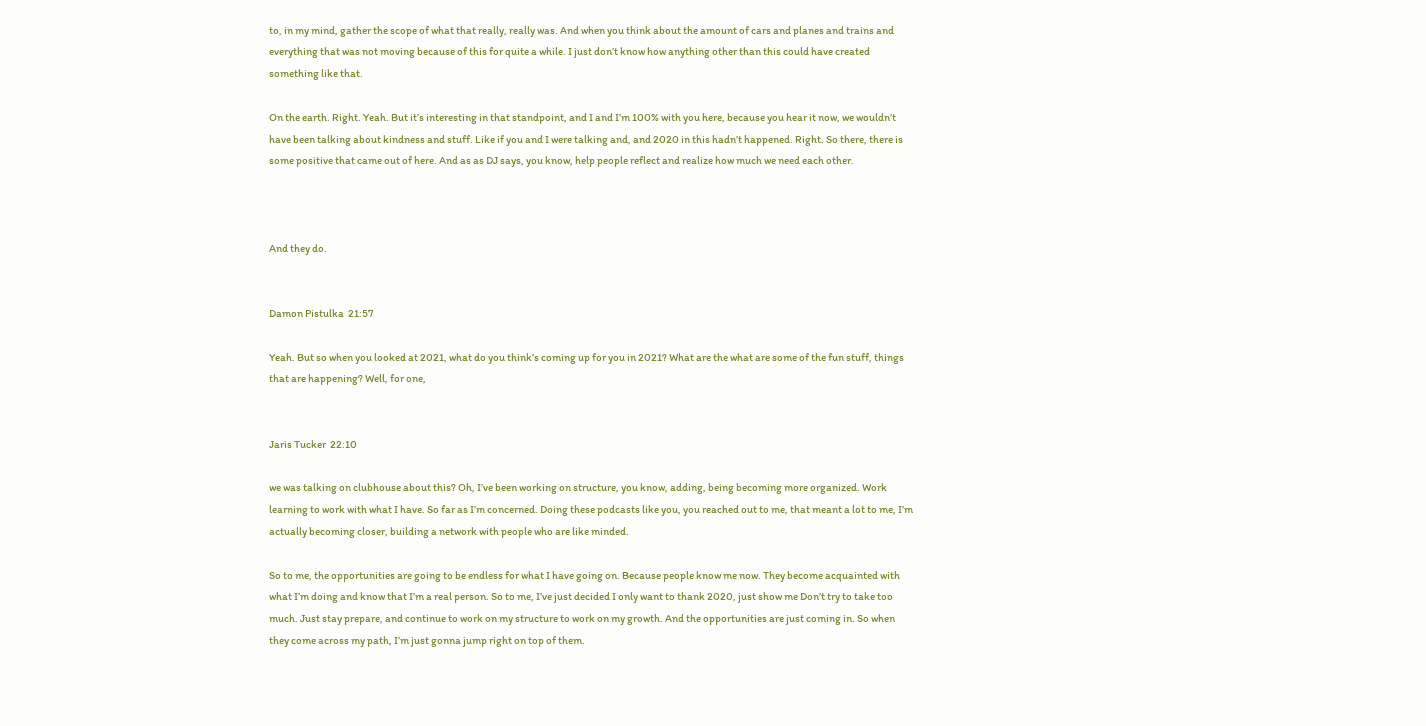to, in my mind, gather the scope of what that really, really was. And when you think about the amount of cars and planes and trains and everything that was not moving because of this for quite a while. I just don’t know how anything other than this could have created something like that.

On the earth. Right. Yeah. But it’s interesting in that standpoint, and I and I’m 100% with you here, because you hear it now, we wouldn’t have been talking about kindness and stuff. Like if you and I were talking and, and 2020 in this hadn’t happened. Right. So there, there is some positive that came out of here. And as as DJ says, you know, help people reflect and realize how much we need each other.



And they do.


Damon Pistulka  21:57

Yeah. But so when you looked at 2021, what do you think’s coming up for you in 2021? What are the what are some of the fun stuff, things that are happening? Well, for one,


Jaris Tucker  22:10

we was talking on clubhouse about this? Oh, I’ve been working on structure, you know, adding, being becoming more organized. Work learning to work with what I have. So far as I’m concerned. Doing these podcasts like you, you reached out to me, that meant a lot to me, I’m actually becoming closer, building a network with people who are like minded.

So to me, the opportunities are going to be endless for what I have going on. Because people know me now. They become acquainted with what I’m doing and know that I’m a real person. So to me, I’ve just decided I only want to thank 2020, just show me Don’t try to take too much. Just stay prepare, and continue to work on my structure to work on my growth. And the opportunities are just coming in. So when they come across my path, I’m just gonna jump right on top of them.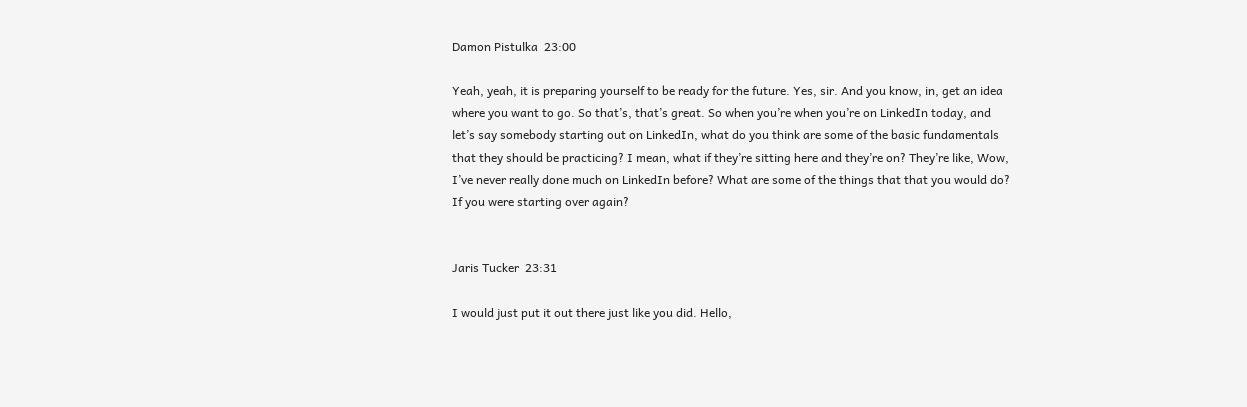Damon Pistulka  23:00

Yeah, yeah, it is preparing yourself to be ready for the future. Yes, sir. And you know, in, get an idea where you want to go. So that’s, that’s great. So when you’re when you’re on LinkedIn today, and let’s say somebody starting out on LinkedIn, what do you think are some of the basic fundamentals that they should be practicing? I mean, what if they’re sitting here and they’re on? They’re like, Wow, I’ve never really done much on LinkedIn before? What are some of the things that that you would do? If you were starting over again?


Jaris Tucker  23:31

I would just put it out there just like you did. Hello,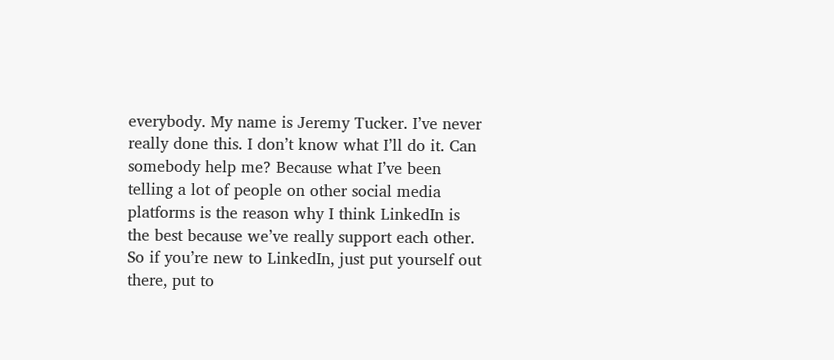everybody. My name is Jeremy Tucker. I’ve never really done this. I don’t know what I’ll do it. Can somebody help me? Because what I’ve been telling a lot of people on other social media platforms is the reason why I think LinkedIn is the best because we’ve really support each other. So if you’re new to LinkedIn, just put yourself out there, put to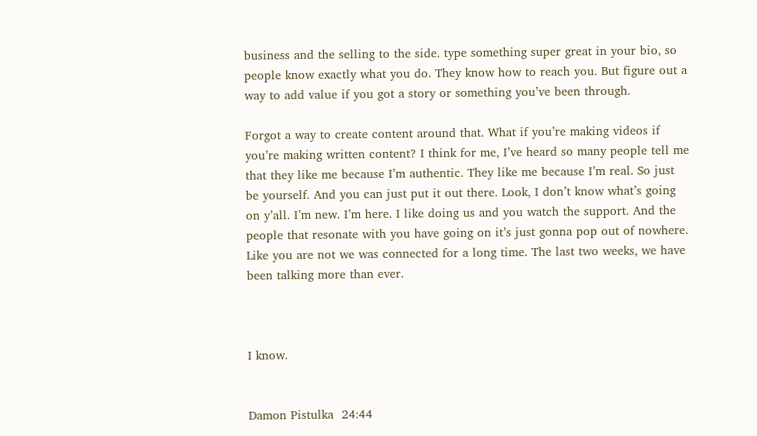business and the selling to the side. type something super great in your bio, so people know exactly what you do. They know how to reach you. But figure out a way to add value if you got a story or something you’ve been through.

Forgot a way to create content around that. What if you’re making videos if you’re making written content? I think for me, I’ve heard so many people tell me that they like me because I’m authentic. They like me because I’m real. So just be yourself. And you can just put it out there. Look, I don’t know what’s going on y’all. I’m new. I’m here. I like doing us and you watch the support. And the people that resonate with you have going on it’s just gonna pop out of nowhere. Like you are not we was connected for a long time. The last two weeks, we have been talking more than ever.



I know.


Damon Pistulka  24:44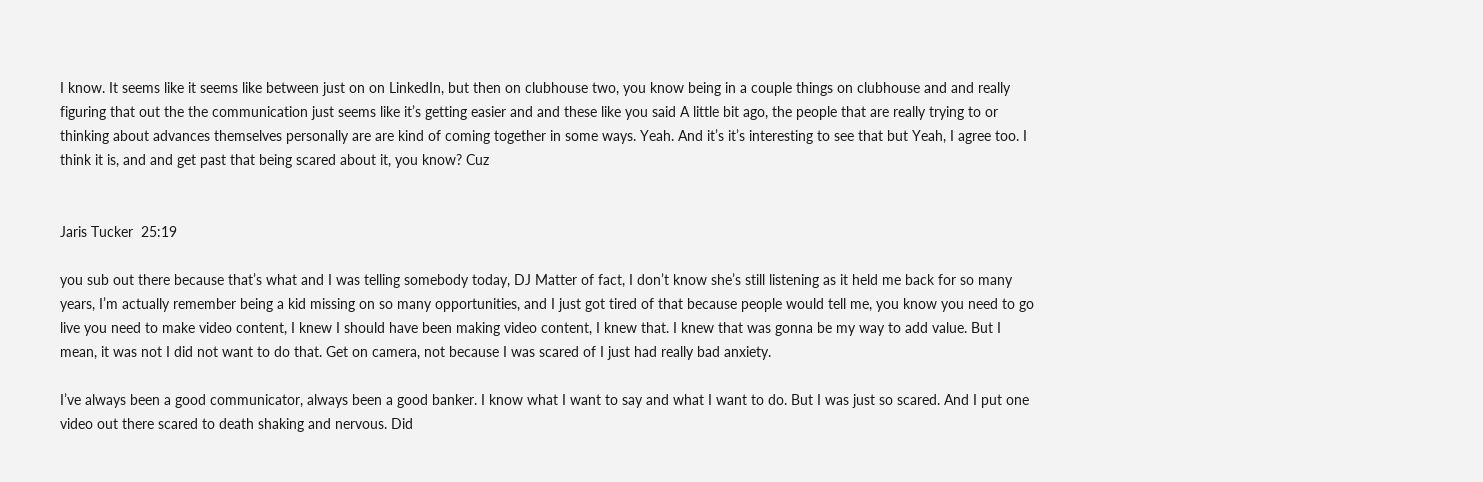I know. It seems like it seems like between just on on LinkedIn, but then on clubhouse two, you know being in a couple things on clubhouse and and really figuring that out the the communication just seems like it’s getting easier and and these like you said A little bit ago, the people that are really trying to or thinking about advances themselves personally are are kind of coming together in some ways. Yeah. And it’s it’s interesting to see that but Yeah, I agree too. I think it is, and and get past that being scared about it, you know? Cuz


Jaris Tucker  25:19

you sub out there because that’s what and I was telling somebody today, DJ Matter of fact, I don’t know she’s still listening as it held me back for so many years, I’m actually remember being a kid missing on so many opportunities, and I just got tired of that because people would tell me, you know you need to go live you need to make video content, I knew I should have been making video content, I knew that. I knew that was gonna be my way to add value. But I mean, it was not I did not want to do that. Get on camera, not because I was scared of I just had really bad anxiety.

I’ve always been a good communicator, always been a good banker. I know what I want to say and what I want to do. But I was just so scared. And I put one video out there scared to death shaking and nervous. Did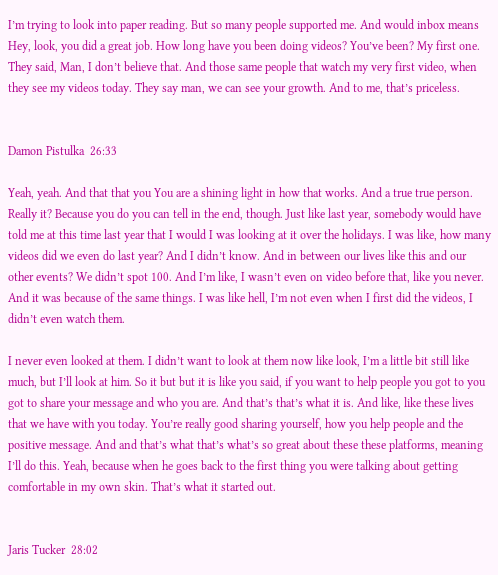I’m trying to look into paper reading. But so many people supported me. And would inbox means Hey, look, you did a great job. How long have you been doing videos? You’ve been? My first one. They said, Man, I don’t believe that. And those same people that watch my very first video, when they see my videos today. They say man, we can see your growth. And to me, that’s priceless.


Damon Pistulka  26:33

Yeah, yeah. And that that you You are a shining light in how that works. And a true true person. Really it? Because you do you can tell in the end, though. Just like last year, somebody would have told me at this time last year that I would I was looking at it over the holidays. I was like, how many videos did we even do last year? And I didn’t know. And in between our lives like this and our other events? We didn’t spot 100. And I’m like, I wasn’t even on video before that, like you never. And it was because of the same things. I was like hell, I’m not even when I first did the videos, I didn’t even watch them.

I never even looked at them. I didn’t want to look at them now like look, I’m a little bit still like much, but I’ll look at him. So it but but it is like you said, if you want to help people you got to you got to share your message and who you are. And that’s that’s what it is. And like, like these lives that we have with you today. You’re really good sharing yourself, how you help people and the positive message. And and that’s what that’s what’s so great about these these platforms, meaning I’ll do this. Yeah, because when he goes back to the first thing you were talking about getting comfortable in my own skin. That’s what it started out.


Jaris Tucker  28:02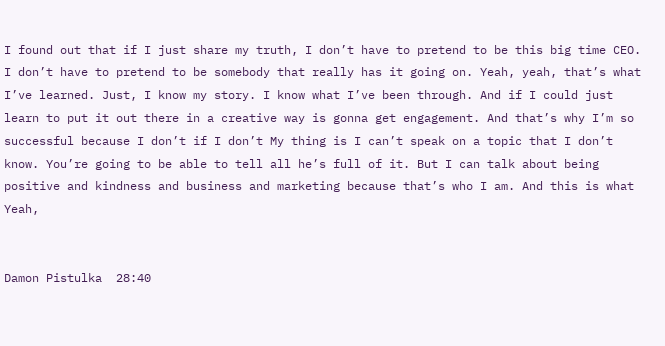I found out that if I just share my truth, I don’t have to pretend to be this big time CEO. I don’t have to pretend to be somebody that really has it going on. Yeah, yeah, that’s what I’ve learned. Just, I know my story. I know what I’ve been through. And if I could just learn to put it out there in a creative way is gonna get engagement. And that’s why I’m so successful because I don’t if I don’t My thing is I can’t speak on a topic that I don’t know. You’re going to be able to tell all he’s full of it. But I can talk about being positive and kindness and business and marketing because that’s who I am. And this is what Yeah,


Damon Pistulka  28:40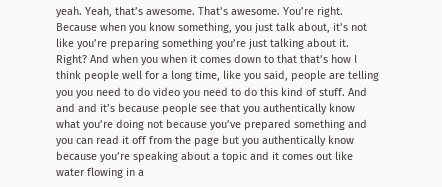yeah. Yeah, that’s awesome. That’s awesome. You’re right. Because when you know something, you just talk about, it’s not like you’re preparing something you’re just talking about it. Right? And when you when it comes down to that that’s how I think people well for a long time, like you said, people are telling you you need to do video you need to do this kind of stuff. And and and it’s because people see that you authentically know what you’re doing not because you’ve prepared something and you can read it off from the page but you authentically know because you’re speaking about a topic and it comes out like water flowing in a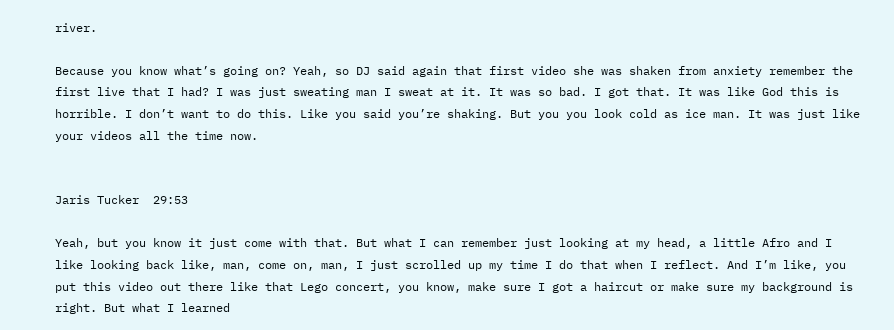river.

Because you know what’s going on? Yeah, so DJ said again that first video she was shaken from anxiety remember the first live that I had? I was just sweating man I sweat at it. It was so bad. I got that. It was like God this is horrible. I don’t want to do this. Like you said you’re shaking. But you you look cold as ice man. It was just like your videos all the time now.


Jaris Tucker  29:53

Yeah, but you know it just come with that. But what I can remember just looking at my head, a little Afro and I like looking back like, man, come on, man, I just scrolled up my time I do that when I reflect. And I’m like, you put this video out there like that Lego concert, you know, make sure I got a haircut or make sure my background is right. But what I learned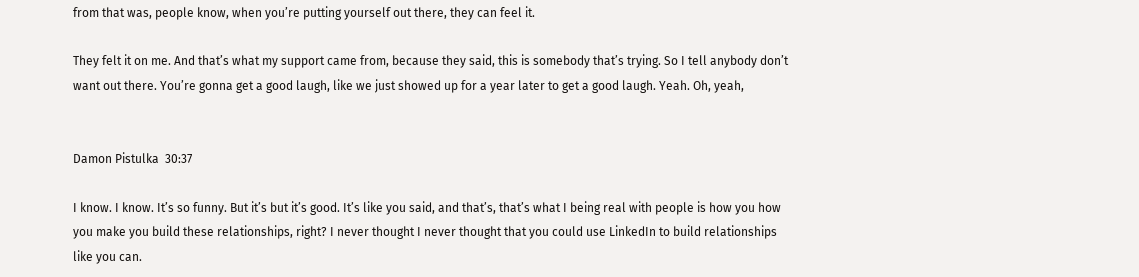from that was, people know, when you’re putting yourself out there, they can feel it.

They felt it on me. And that’s what my support came from, because they said, this is somebody that’s trying. So I tell anybody don’t want out there. You’re gonna get a good laugh, like we just showed up for a year later to get a good laugh. Yeah. Oh, yeah,


Damon Pistulka  30:37

I know. I know. It’s so funny. But it’s but it’s good. It’s like you said, and that’s, that’s what I being real with people is how you how you make you build these relationships, right? I never thought I never thought that you could use LinkedIn to build relationships like you can.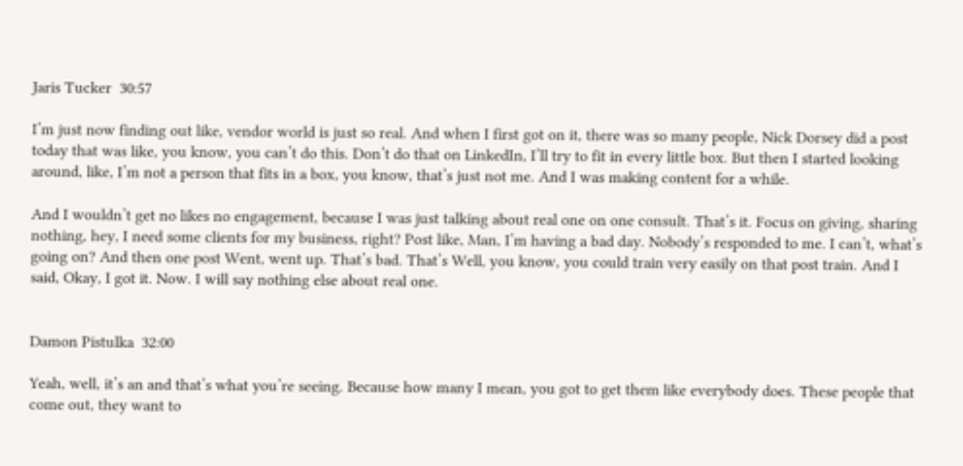Jaris Tucker  30:57

I’m just now finding out like, vendor world is just so real. And when I first got on it, there was so many people, Nick Dorsey did a post today that was like, you know, you can’t do this. Don’t do that on LinkedIn, I’ll try to fit in every little box. But then I started looking around, like, I’m not a person that fits in a box, you know, that’s just not me. And I was making content for a while.

And I wouldn’t get no likes no engagement, because I was just talking about real one on one consult. That’s it. Focus on giving, sharing nothing, hey, I need some clients for my business, right? Post like, Man, I’m having a bad day. Nobody’s responded to me. I can’t, what’s going on? And then one post Went, went up. That’s bad. That’s Well, you know, you could train very easily on that post train. And I said, Okay, I got it. Now. I will say nothing else about real one.


Damon Pistulka  32:00

Yeah, well, it’s an and that’s what you’re seeing. Because how many I mean, you got to get them like everybody does. These people that come out, they want to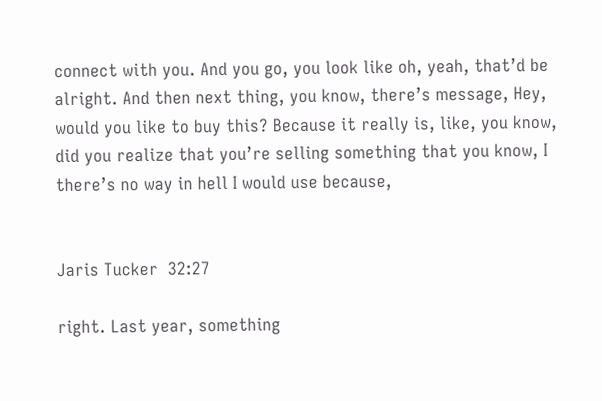connect with you. And you go, you look like oh, yeah, that’d be alright. And then next thing, you know, there’s message, Hey, would you like to buy this? Because it really is, like, you know, did you realize that you’re selling something that you know, I there’s no way in hell I would use because,


Jaris Tucker  32:27

right. Last year, something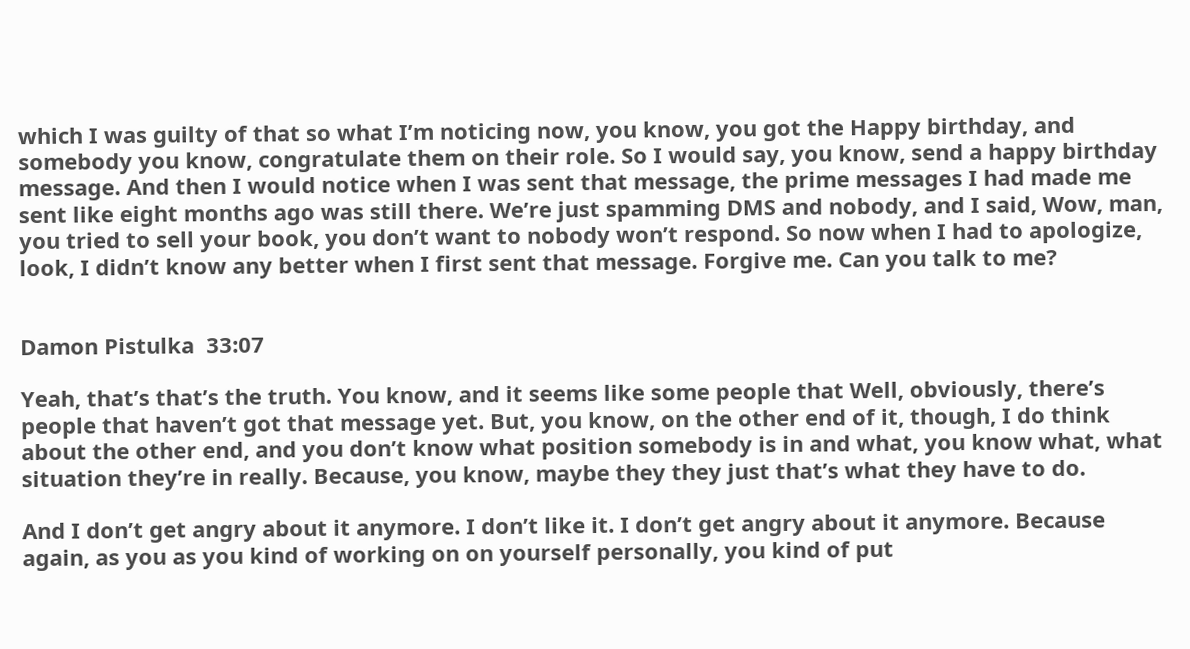which I was guilty of that so what I’m noticing now, you know, you got the Happy birthday, and somebody you know, congratulate them on their role. So I would say, you know, send a happy birthday message. And then I would notice when I was sent that message, the prime messages I had made me sent like eight months ago was still there. We’re just spamming DMS and nobody, and I said, Wow, man, you tried to sell your book, you don’t want to nobody won’t respond. So now when I had to apologize, look, I didn’t know any better when I first sent that message. Forgive me. Can you talk to me?


Damon Pistulka  33:07

Yeah, that’s that’s the truth. You know, and it seems like some people that Well, obviously, there’s people that haven’t got that message yet. But, you know, on the other end of it, though, I do think about the other end, and you don’t know what position somebody is in and what, you know what, what situation they’re in really. Because, you know, maybe they they just that’s what they have to do.

And I don’t get angry about it anymore. I don’t like it. I don’t get angry about it anymore. Because again, as you as you kind of working on on yourself personally, you kind of put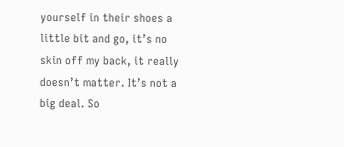yourself in their shoes a little bit and go, it’s no skin off my back, it really doesn’t matter. It’s not a big deal. So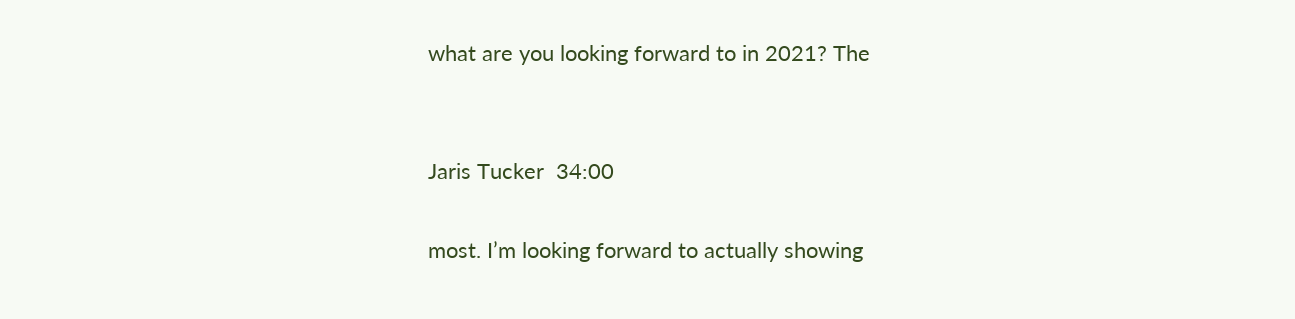what are you looking forward to in 2021? The


Jaris Tucker  34:00

most. I’m looking forward to actually showing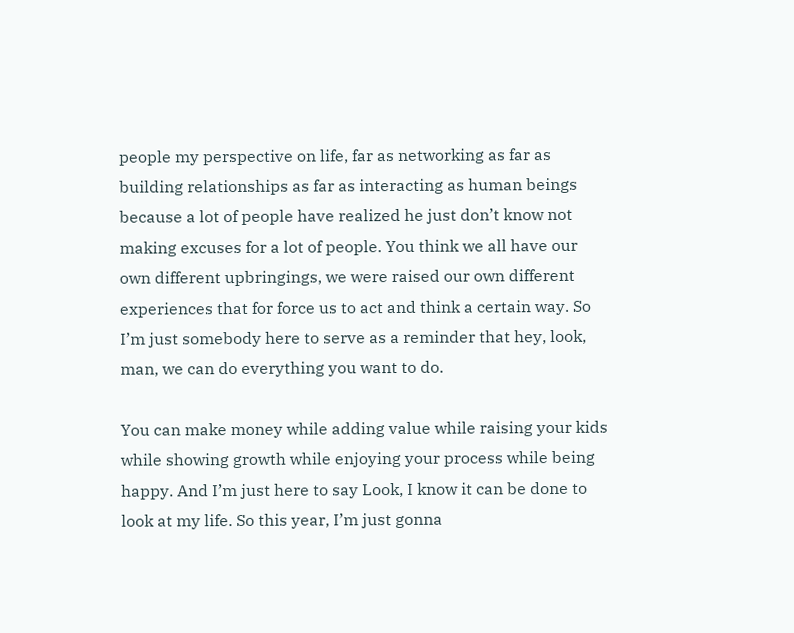people my perspective on life, far as networking as far as building relationships as far as interacting as human beings because a lot of people have realized he just don’t know not making excuses for a lot of people. You think we all have our own different upbringings, we were raised our own different experiences that for force us to act and think a certain way. So I’m just somebody here to serve as a reminder that hey, look, man, we can do everything you want to do.

You can make money while adding value while raising your kids while showing growth while enjoying your process while being happy. And I’m just here to say Look, I know it can be done to look at my life. So this year, I’m just gonna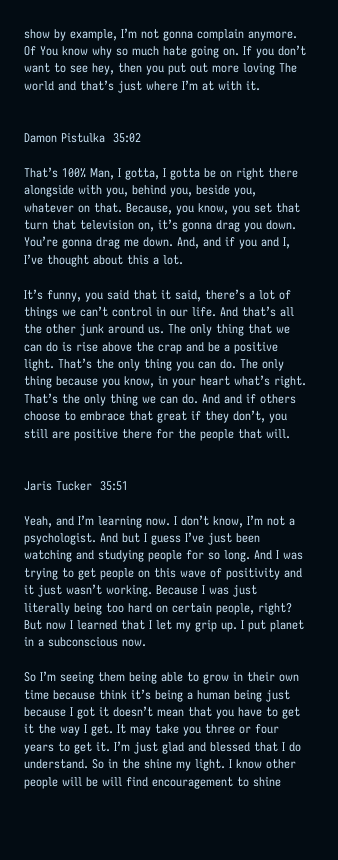show by example, I’m not gonna complain anymore. Of You know why so much hate going on. If you don’t want to see hey, then you put out more loving The world and that’s just where I’m at with it.


Damon Pistulka  35:02

That’s 100% Man, I gotta, I gotta be on right there alongside with you, behind you, beside you, whatever on that. Because, you know, you set that turn that television on, it’s gonna drag you down. You’re gonna drag me down. And, and if you and I, I’ve thought about this a lot.

It’s funny, you said that it said, there’s a lot of things we can’t control in our life. And that’s all the other junk around us. The only thing that we can do is rise above the crap and be a positive light. That’s the only thing you can do. The only thing because you know, in your heart what’s right. That’s the only thing we can do. And and if others choose to embrace that great if they don’t, you still are positive there for the people that will.


Jaris Tucker  35:51

Yeah, and I’m learning now. I don’t know, I’m not a psychologist. And but I guess I’ve just been watching and studying people for so long. And I was trying to get people on this wave of positivity and it just wasn’t working. Because I was just literally being too hard on certain people, right? But now I learned that I let my grip up. I put planet in a subconscious now.

So I’m seeing them being able to grow in their own time because think it’s being a human being just because I got it doesn’t mean that you have to get it the way I get. It may take you three or four years to get it. I’m just glad and blessed that I do understand. So in the shine my light. I know other people will be will find encouragement to shine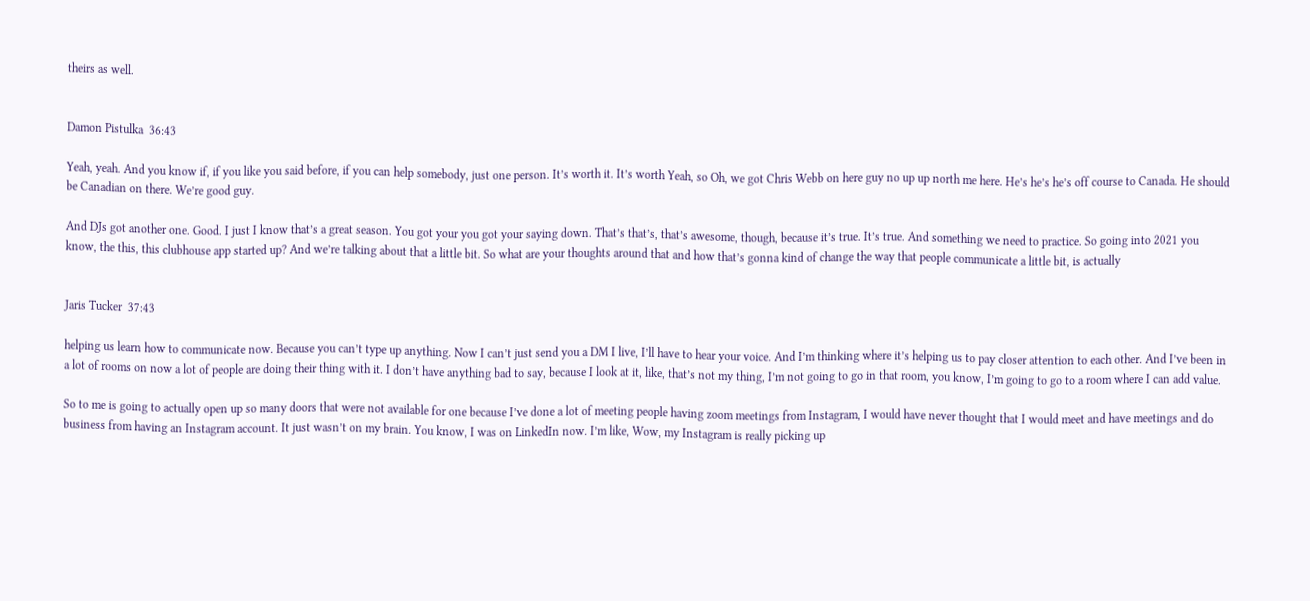theirs as well.


Damon Pistulka  36:43

Yeah, yeah. And you know if, if you like you said before, if you can help somebody, just one person. It’s worth it. It’s worth Yeah, so Oh, we got Chris Webb on here guy no up up north me here. He’s he’s he’s off course to Canada. He should be Canadian on there. We’re good guy.

And DJs got another one. Good. I just I know that’s a great season. You got your you got your saying down. That’s that’s, that’s awesome, though, because it’s true. It’s true. And something we need to practice. So going into 2021 you know, the this, this clubhouse app started up? And we’re talking about that a little bit. So what are your thoughts around that and how that’s gonna kind of change the way that people communicate a little bit, is actually


Jaris Tucker  37:43

helping us learn how to communicate now. Because you can’t type up anything. Now I can’t just send you a DM I live, I’ll have to hear your voice. And I’m thinking where it’s helping us to pay closer attention to each other. And I’ve been in a lot of rooms on now a lot of people are doing their thing with it. I don’t have anything bad to say, because I look at it, like, that’s not my thing, I’m not going to go in that room, you know, I’m going to go to a room where I can add value.

So to me is going to actually open up so many doors that were not available for one because I’ve done a lot of meeting people having zoom meetings from Instagram, I would have never thought that I would meet and have meetings and do business from having an Instagram account. It just wasn’t on my brain. You know, I was on LinkedIn now. I’m like, Wow, my Instagram is really picking up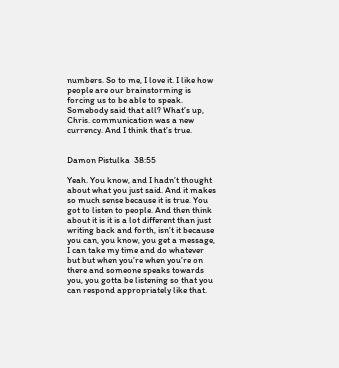numbers. So to me, I love it. I like how people are our brainstorming is forcing us to be able to speak. Somebody said that all? What’s up, Chris. communication was a new currency. And I think that’s true.


Damon Pistulka  38:55

Yeah. You know, and I hadn’t thought about what you just said. And it makes so much sense because it is true. You got to listen to people. And then think about it is it is a lot different than just writing back and forth, isn’t it because you can, you know, you get a message, I can take my time and do whatever but but when you’re when you’re on there and someone speaks towards you, you gotta be listening so that you can respond appropriately like that.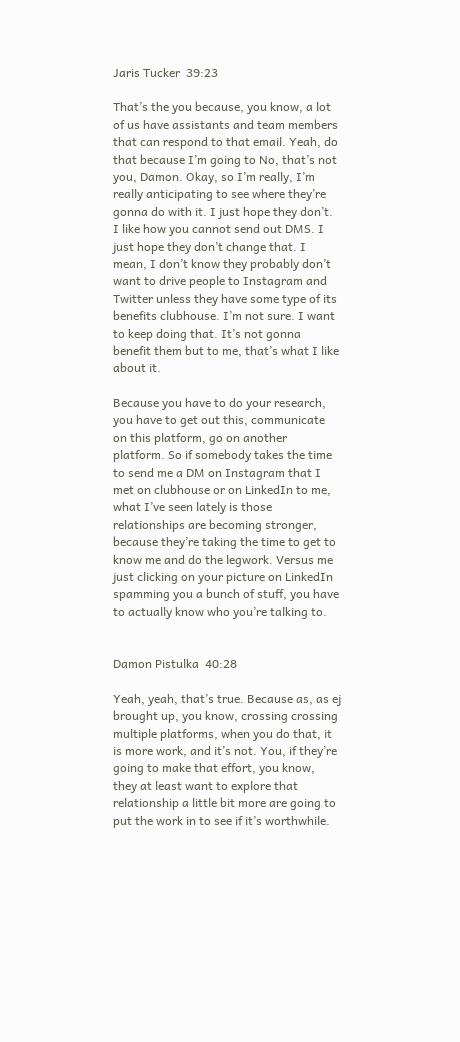Jaris Tucker  39:23

That’s the you because, you know, a lot of us have assistants and team members that can respond to that email. Yeah, do that because I’m going to No, that’s not you, Damon. Okay, so I’m really, I’m really anticipating to see where they’re gonna do with it. I just hope they don’t. I like how you cannot send out DMS. I just hope they don’t change that. I mean, I don’t know they probably don’t want to drive people to Instagram and Twitter unless they have some type of its benefits clubhouse. I’m not sure. I want to keep doing that. It’s not gonna benefit them but to me, that’s what I like about it.

Because you have to do your research, you have to get out this, communicate on this platform, go on another platform. So if somebody takes the time to send me a DM on Instagram that I met on clubhouse or on LinkedIn to me, what I’ve seen lately is those relationships are becoming stronger, because they’re taking the time to get to know me and do the legwork. Versus me just clicking on your picture on LinkedIn spamming you a bunch of stuff, you have to actually know who you’re talking to.


Damon Pistulka  40:28

Yeah, yeah, that’s true. Because as, as ej brought up, you know, crossing crossing multiple platforms, when you do that, it is more work, and it’s not. You, if they’re going to make that effort, you know, they at least want to explore that relationship a little bit more are going to put the work in to see if it’s worthwhile.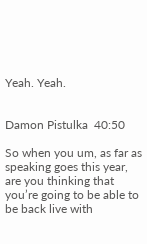Yeah. Yeah.


Damon Pistulka  40:50

So when you um, as far as speaking goes this year, are you thinking that you’re going to be able to be back live with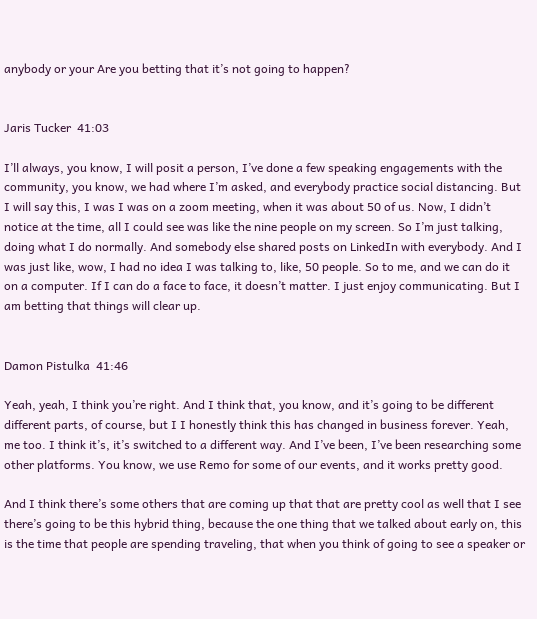anybody or your Are you betting that it’s not going to happen?


Jaris Tucker  41:03

I’ll always, you know, I will posit a person, I’ve done a few speaking engagements with the community, you know, we had where I’m asked, and everybody practice social distancing. But I will say this, I was I was on a zoom meeting, when it was about 50 of us. Now, I didn’t notice at the time, all I could see was like the nine people on my screen. So I’m just talking, doing what I do normally. And somebody else shared posts on LinkedIn with everybody. And I was just like, wow, I had no idea I was talking to, like, 50 people. So to me, and we can do it on a computer. If I can do a face to face, it doesn’t matter. I just enjoy communicating. But I am betting that things will clear up.


Damon Pistulka  41:46

Yeah, yeah, I think you’re right. And I think that, you know, and it’s going to be different different parts, of course, but I I honestly think this has changed in business forever. Yeah, me too. I think it’s, it’s switched to a different way. And I’ve been, I’ve been researching some other platforms. You know, we use Remo for some of our events, and it works pretty good.

And I think there’s some others that are coming up that that are pretty cool as well that I see there’s going to be this hybrid thing, because the one thing that we talked about early on, this is the time that people are spending traveling, that when you think of going to see a speaker or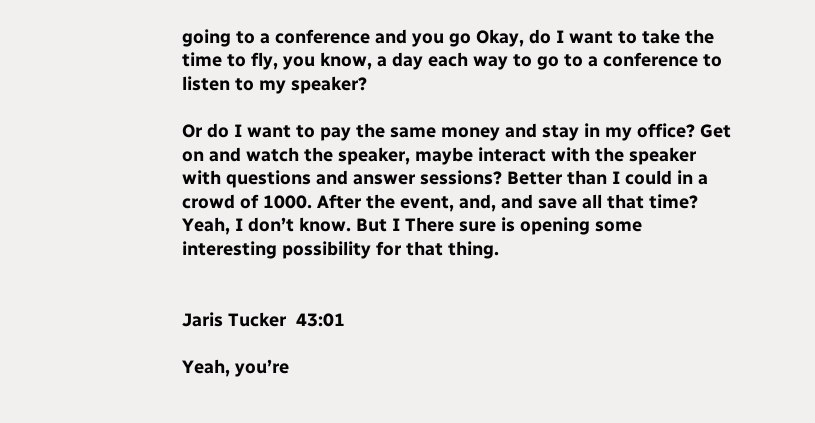going to a conference and you go Okay, do I want to take the time to fly, you know, a day each way to go to a conference to listen to my speaker?

Or do I want to pay the same money and stay in my office? Get on and watch the speaker, maybe interact with the speaker with questions and answer sessions? Better than I could in a crowd of 1000. After the event, and, and save all that time? Yeah, I don’t know. But I There sure is opening some interesting possibility for that thing.


Jaris Tucker  43:01

Yeah, you’re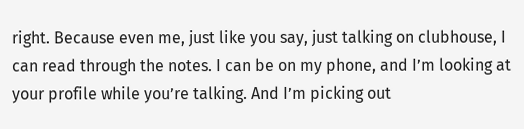right. Because even me, just like you say, just talking on clubhouse, I can read through the notes. I can be on my phone, and I’m looking at your profile while you’re talking. And I’m picking out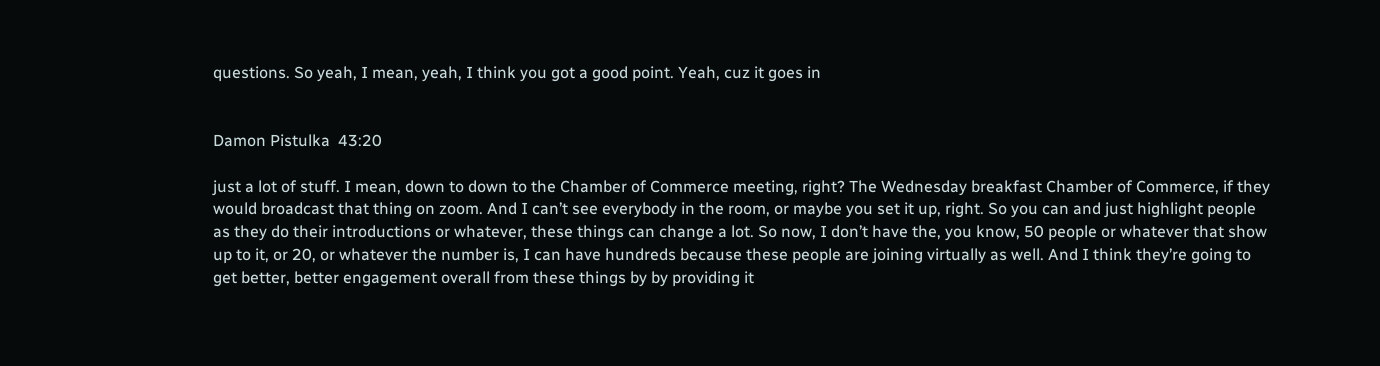questions. So yeah, I mean, yeah, I think you got a good point. Yeah, cuz it goes in


Damon Pistulka  43:20

just a lot of stuff. I mean, down to down to the Chamber of Commerce meeting, right? The Wednesday breakfast Chamber of Commerce, if they would broadcast that thing on zoom. And I can’t see everybody in the room, or maybe you set it up, right. So you can and just highlight people as they do their introductions or whatever, these things can change a lot. So now, I don’t have the, you know, 50 people or whatever that show up to it, or 20, or whatever the number is, I can have hundreds because these people are joining virtually as well. And I think they’re going to get better, better engagement overall from these things by by providing it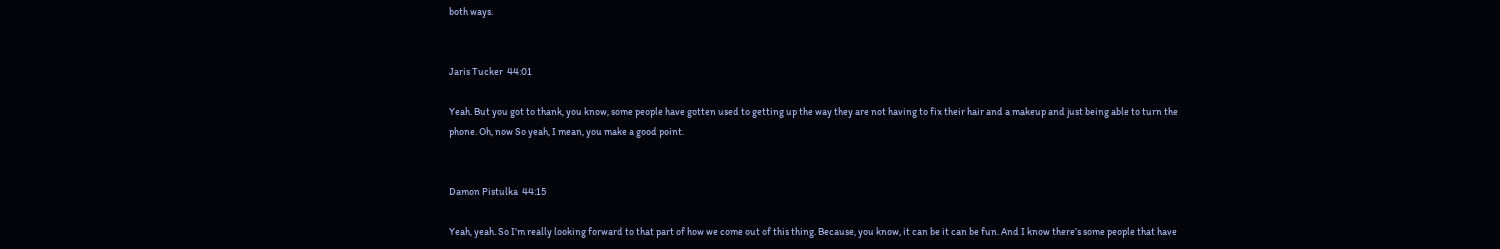both ways.


Jaris Tucker  44:01

Yeah. But you got to thank, you know, some people have gotten used to getting up the way they are not having to fix their hair and a makeup and just being able to turn the phone. Oh, now So yeah, I mean, you make a good point.


Damon Pistulka  44:15

Yeah, yeah. So I’m really looking forward to that part of how we come out of this thing. Because, you know, it can be it can be fun. And I know there’s some people that have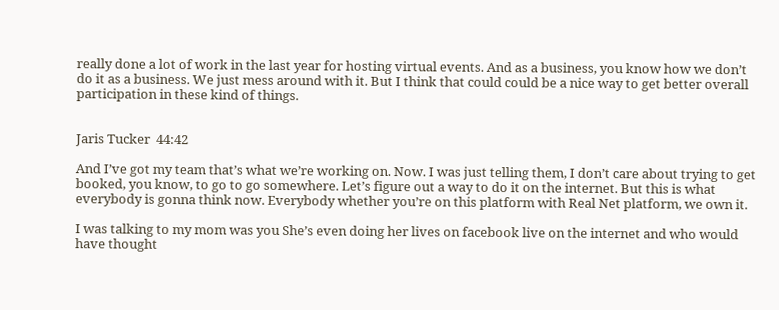really done a lot of work in the last year for hosting virtual events. And as a business, you know how we don’t do it as a business. We just mess around with it. But I think that could could be a nice way to get better overall participation in these kind of things.


Jaris Tucker  44:42

And I’ve got my team that’s what we’re working on. Now. I was just telling them, I don’t care about trying to get booked, you know, to go to go somewhere. Let’s figure out a way to do it on the internet. But this is what everybody is gonna think now. Everybody whether you’re on this platform with Real Net platform, we own it.

I was talking to my mom was you She’s even doing her lives on facebook live on the internet and who would have thought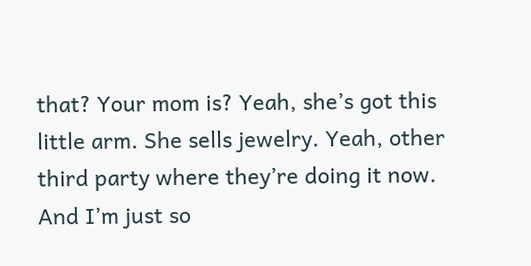that? Your mom is? Yeah, she’s got this little arm. She sells jewelry. Yeah, other third party where they’re doing it now. And I’m just so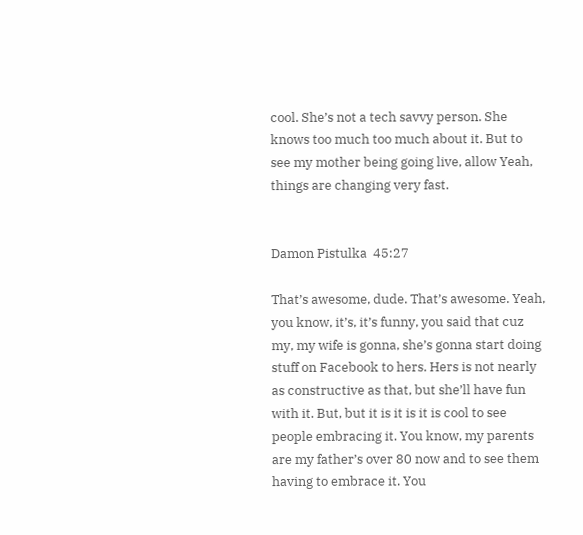cool. She’s not a tech savvy person. She knows too much too much about it. But to see my mother being going live, allow Yeah, things are changing very fast.


Damon Pistulka  45:27

That’s awesome, dude. That’s awesome. Yeah, you know, it’s, it’s funny, you said that cuz my, my wife is gonna, she’s gonna start doing stuff on Facebook to hers. Hers is not nearly as constructive as that, but she’ll have fun with it. But, but it is it is it is cool to see people embracing it. You know, my parents are my father’s over 80 now and to see them having to embrace it. You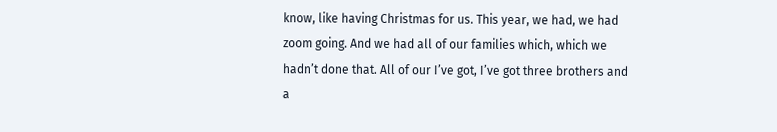know, like having Christmas for us. This year, we had, we had zoom going. And we had all of our families which, which we hadn’t done that. All of our I’ve got, I’ve got three brothers and a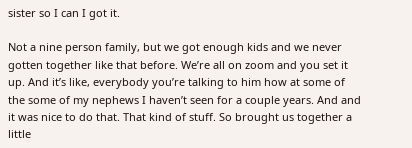sister so I can I got it.

Not a nine person family, but we got enough kids and we never gotten together like that before. We’re all on zoom and you set it up. And it’s like, everybody you’re talking to him how at some of the some of my nephews I haven’t seen for a couple years. And and it was nice to do that. That kind of stuff. So brought us together a little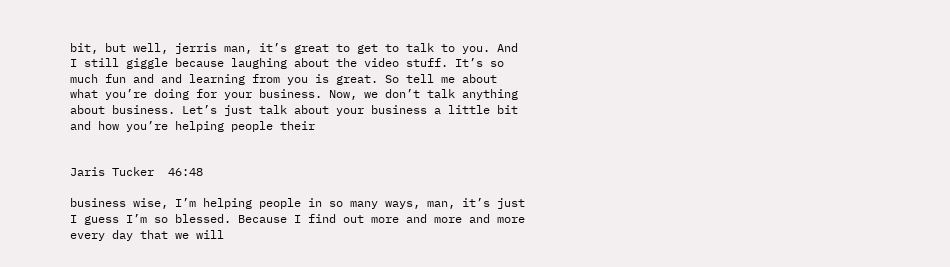bit, but well, jerris man, it’s great to get to talk to you. And I still giggle because laughing about the video stuff. It’s so much fun and and learning from you is great. So tell me about what you’re doing for your business. Now, we don’t talk anything about business. Let’s just talk about your business a little bit and how you’re helping people their


Jaris Tucker  46:48

business wise, I’m helping people in so many ways, man, it’s just I guess I’m so blessed. Because I find out more and more and more every day that we will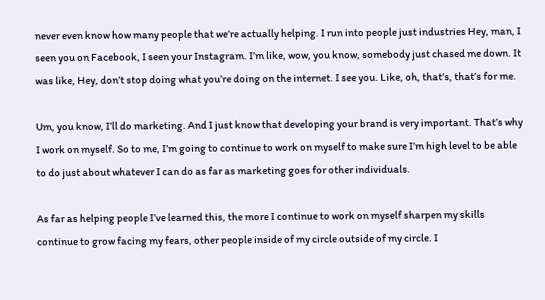never even know how many people that we’re actually helping. I run into people just industries Hey, man, I seen you on Facebook, I seen your Instagram. I’m like, wow, you know, somebody just chased me down. It was like, Hey, don’t stop doing what you’re doing on the internet. I see you. Like, oh, that’s, that’s for me.

Um, you know, I’ll do marketing. And I just know that developing your brand is very important. That’s why I work on myself. So to me, I’m going to continue to work on myself to make sure I’m high level to be able to do just about whatever I can do as far as marketing goes for other individuals.

As far as helping people I’ve learned this, the more I continue to work on myself sharpen my skills continue to grow facing my fears, other people inside of my circle outside of my circle. I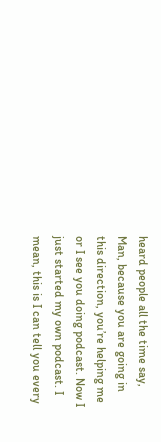heard people all the time say, Man, because you are going in this direction, you’re helping me or I see you doing podcast. Now I just started my own podcast. I mean, this is I can tell you every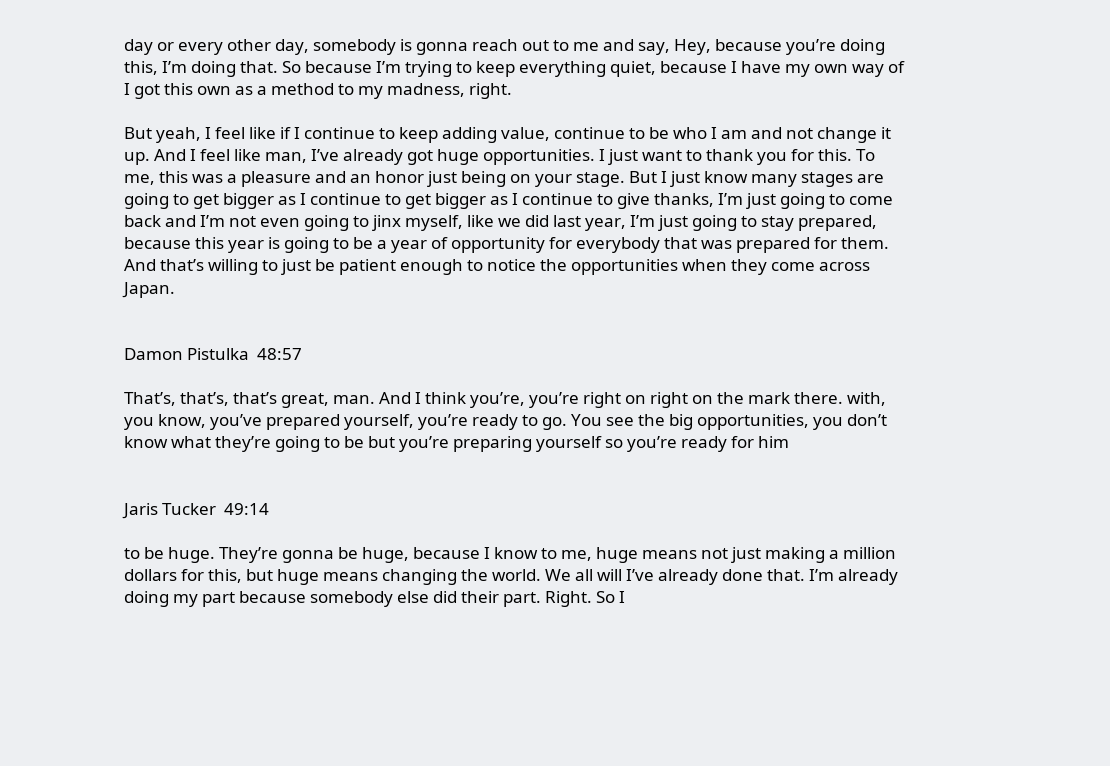day or every other day, somebody is gonna reach out to me and say, Hey, because you’re doing this, I’m doing that. So because I’m trying to keep everything quiet, because I have my own way of I got this own as a method to my madness, right.

But yeah, I feel like if I continue to keep adding value, continue to be who I am and not change it up. And I feel like man, I’ve already got huge opportunities. I just want to thank you for this. To me, this was a pleasure and an honor just being on your stage. But I just know many stages are going to get bigger as I continue to get bigger as I continue to give thanks, I’m just going to come back and I’m not even going to jinx myself, like we did last year, I’m just going to stay prepared, because this year is going to be a year of opportunity for everybody that was prepared for them. And that’s willing to just be patient enough to notice the opportunities when they come across Japan.


Damon Pistulka  48:57

That’s, that’s, that’s great, man. And I think you’re, you’re right on right on the mark there. with, you know, you’ve prepared yourself, you’re ready to go. You see the big opportunities, you don’t know what they’re going to be but you’re preparing yourself so you’re ready for him


Jaris Tucker  49:14

to be huge. They’re gonna be huge, because I know to me, huge means not just making a million dollars for this, but huge means changing the world. We all will I’ve already done that. I’m already doing my part because somebody else did their part. Right. So I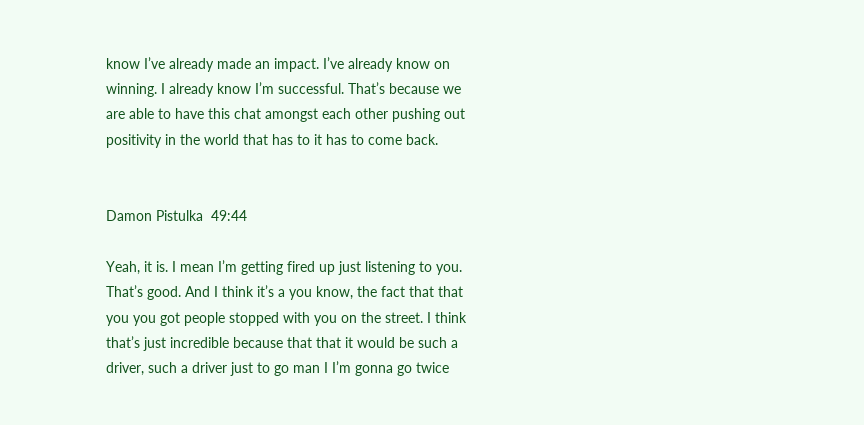know I’ve already made an impact. I’ve already know on winning. I already know I’m successful. That’s because we are able to have this chat amongst each other pushing out positivity in the world that has to it has to come back.


Damon Pistulka  49:44

Yeah, it is. I mean I’m getting fired up just listening to you. That’s good. And I think it’s a you know, the fact that that you you got people stopped with you on the street. I think that’s just incredible because that that it would be such a driver, such a driver just to go man I I’m gonna go twice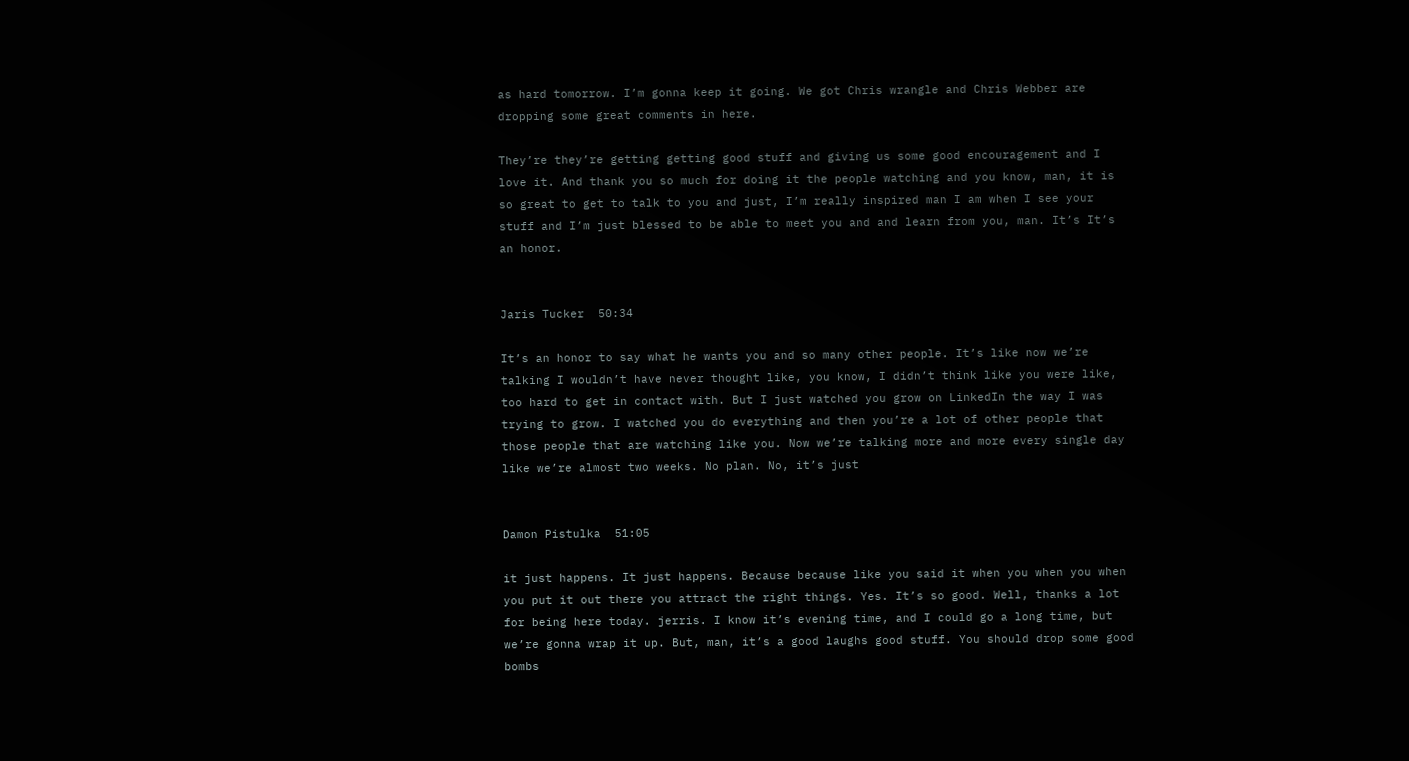as hard tomorrow. I’m gonna keep it going. We got Chris wrangle and Chris Webber are dropping some great comments in here.

They’re they’re getting getting good stuff and giving us some good encouragement and I love it. And thank you so much for doing it the people watching and you know, man, it is so great to get to talk to you and just, I’m really inspired man I am when I see your stuff and I’m just blessed to be able to meet you and and learn from you, man. It’s It’s an honor.


Jaris Tucker  50:34

It’s an honor to say what he wants you and so many other people. It’s like now we’re talking I wouldn’t have never thought like, you know, I didn’t think like you were like, too hard to get in contact with. But I just watched you grow on LinkedIn the way I was trying to grow. I watched you do everything and then you’re a lot of other people that those people that are watching like you. Now we’re talking more and more every single day like we’re almost two weeks. No plan. No, it’s just


Damon Pistulka  51:05

it just happens. It just happens. Because because like you said it when you when you when you put it out there you attract the right things. Yes. It’s so good. Well, thanks a lot for being here today. jerris. I know it’s evening time, and I could go a long time, but we’re gonna wrap it up. But, man, it’s a good laughs good stuff. You should drop some good bombs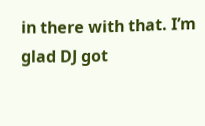in there with that. I’m glad DJ got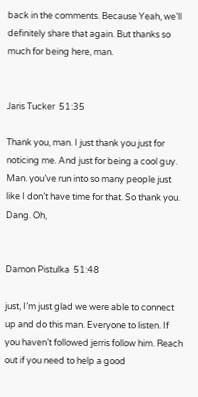back in the comments. Because Yeah, we’ll definitely share that again. But thanks so much for being here, man.


Jaris Tucker  51:35

Thank you, man. I just thank you just for noticing me. And just for being a cool guy. Man. you’ve run into so many people just like I don’t have time for that. So thank you. Dang. Oh,


Damon Pistulka  51:48

just, I’m just glad we were able to connect up and do this man. Everyone to listen. If you haven’t followed jerris follow him. Reach out if you need to help a good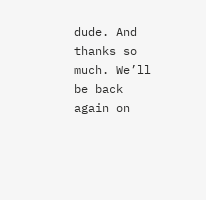dude. And thanks so much. We’ll be back again on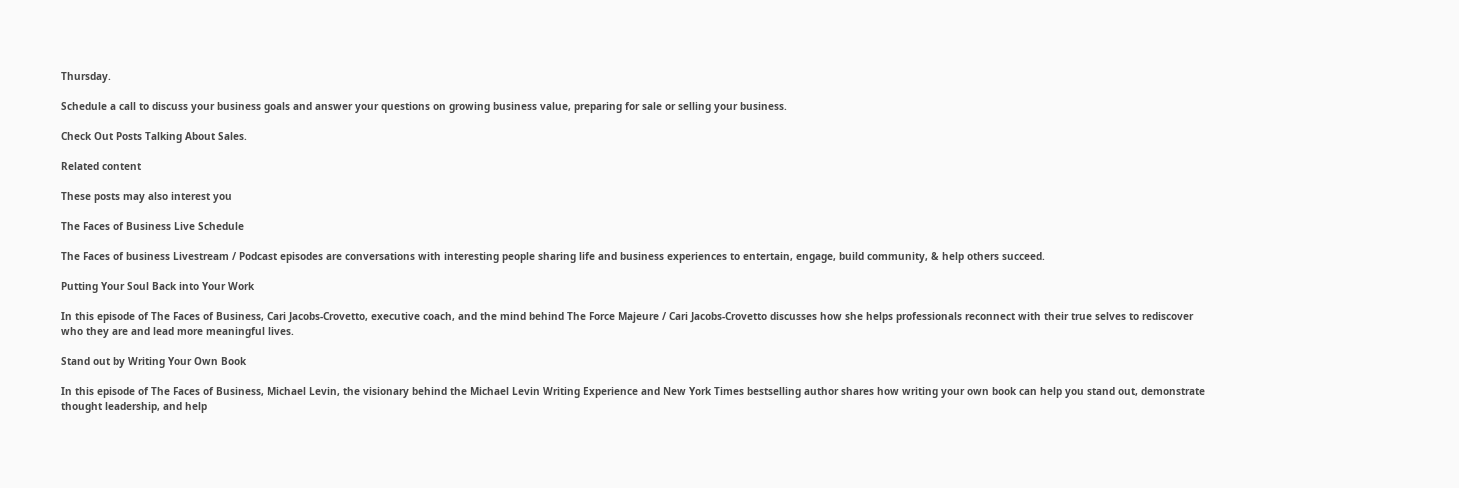Thursday.

Schedule a call to discuss your business goals and answer your questions on growing business value, preparing for sale or selling your business.

Check Out Posts Talking About Sales.

Related content

These posts may also interest you

The Faces of Business Live Schedule

The Faces of business Livestream / Podcast episodes are conversations with interesting people sharing life and business experiences to entertain, engage, build community, & help others succeed.

Putting Your Soul Back into Your Work

In this episode of The Faces of Business, Cari Jacobs-Crovetto, executive coach, and the mind behind The Force Majeure / Cari Jacobs-Crovetto discusses how she helps professionals reconnect with their true selves to rediscover who they are and lead more meaningful lives.

Stand out by Writing Your Own Book

In this episode of The Faces of Business, Michael Levin, the visionary behind the Michael Levin Writing Experience and New York Times bestselling author shares how writing your own book can help you stand out, demonstrate thought leadership, and help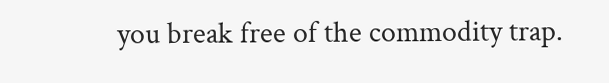you break free of the commodity trap.